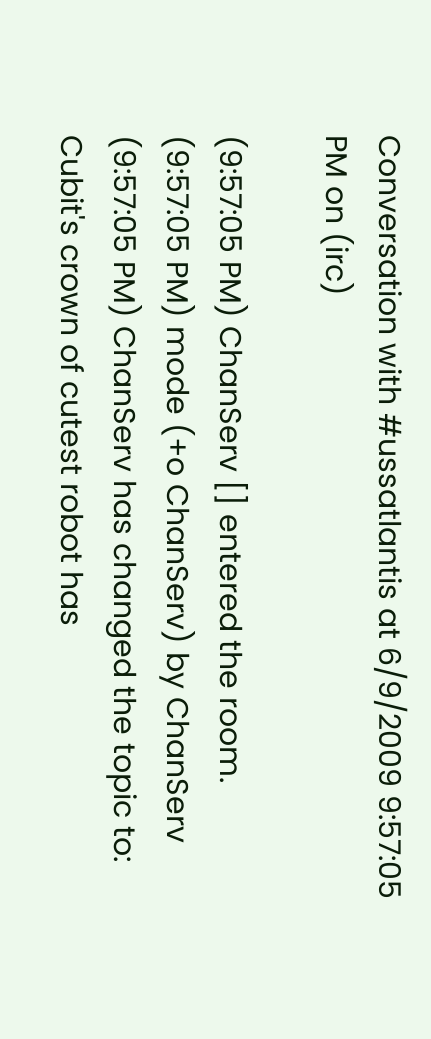Conversation with #ussatlantis at 6/9/2009 9:57:05 PM on (irc)

(9:57:05 PM) ChanServ [] entered the room.
(9:57:05 PM) mode (+o ChanServ) by ChanServ
(9:57:05 PM) ChanServ has changed the topic to: Cubit's crown of cutest robot has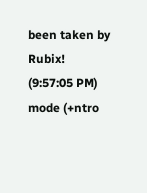been taken by Rubix!
(9:57:05 PM) mode (+ntro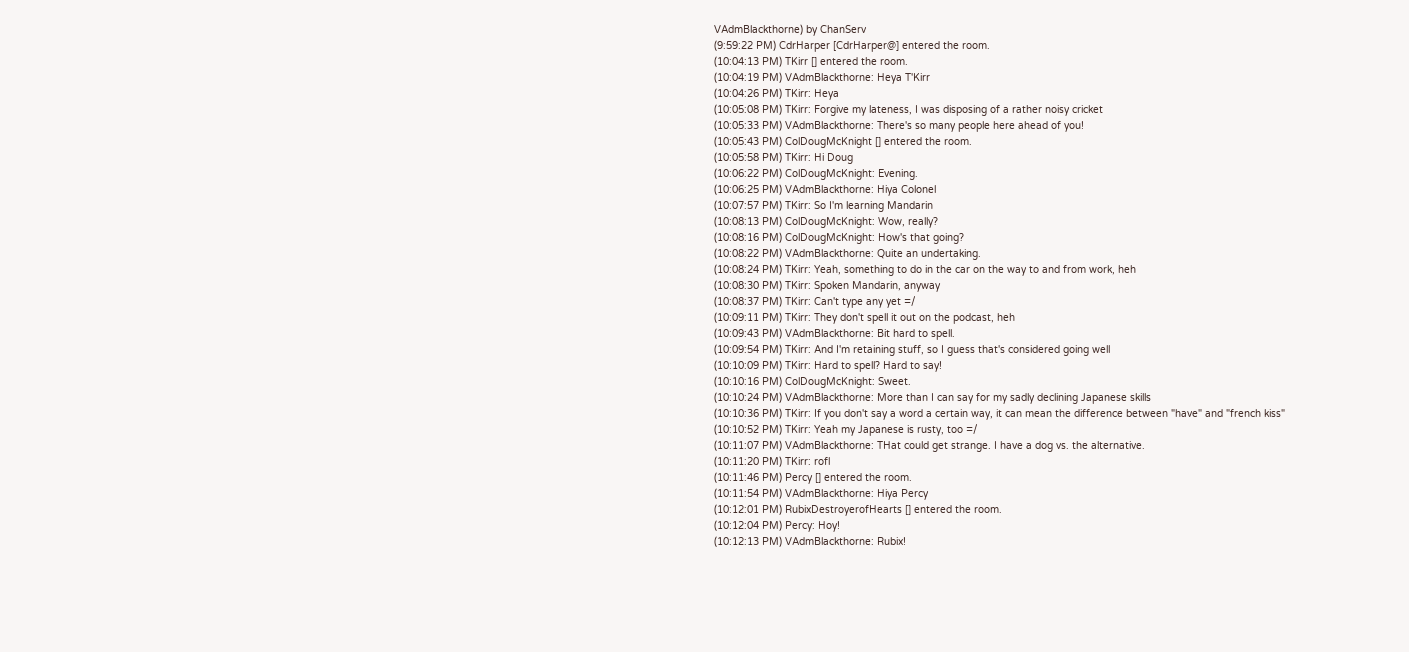VAdmBlackthorne) by ChanServ
(9:59:22 PM) CdrHarper [CdrHarper@] entered the room.
(10:04:13 PM) TKirr [] entered the room.
(10:04:19 PM) VAdmBlackthorne: Heya T'Kirr
(10:04:26 PM) TKirr: Heya
(10:05:08 PM) TKirr: Forgive my lateness, I was disposing of a rather noisy cricket
(10:05:33 PM) VAdmBlackthorne: There's so many people here ahead of you!
(10:05:43 PM) ColDougMcKnight [] entered the room.
(10:05:58 PM) TKirr: Hi Doug
(10:06:22 PM) ColDougMcKnight: Evening.
(10:06:25 PM) VAdmBlackthorne: Hiya Colonel
(10:07:57 PM) TKirr: So I'm learning Mandarin
(10:08:13 PM) ColDougMcKnight: Wow, really?
(10:08:16 PM) ColDougMcKnight: How's that going?
(10:08:22 PM) VAdmBlackthorne: Quite an undertaking.
(10:08:24 PM) TKirr: Yeah, something to do in the car on the way to and from work, heh
(10:08:30 PM) TKirr: Spoken Mandarin, anyway
(10:08:37 PM) TKirr: Can't type any yet =/
(10:09:11 PM) TKirr: They don't spell it out on the podcast, heh
(10:09:43 PM) VAdmBlackthorne: Bit hard to spell.
(10:09:54 PM) TKirr: And I'm retaining stuff, so I guess that's considered going well
(10:10:09 PM) TKirr: Hard to spell? Hard to say!
(10:10:16 PM) ColDougMcKnight: Sweet.
(10:10:24 PM) VAdmBlackthorne: More than I can say for my sadly declining Japanese skills
(10:10:36 PM) TKirr: If you don't say a word a certain way, it can mean the difference between "have" and "french kiss"
(10:10:52 PM) TKirr: Yeah my Japanese is rusty, too =/
(10:11:07 PM) VAdmBlackthorne: THat could get strange. I have a dog vs. the alternative.
(10:11:20 PM) TKirr: rofl
(10:11:46 PM) Percy [] entered the room.
(10:11:54 PM) VAdmBlackthorne: Hiya Percy
(10:12:01 PM) RubixDestroyerofHearts [] entered the room.
(10:12:04 PM) Percy: Hoy!
(10:12:13 PM) VAdmBlackthorne: Rubix!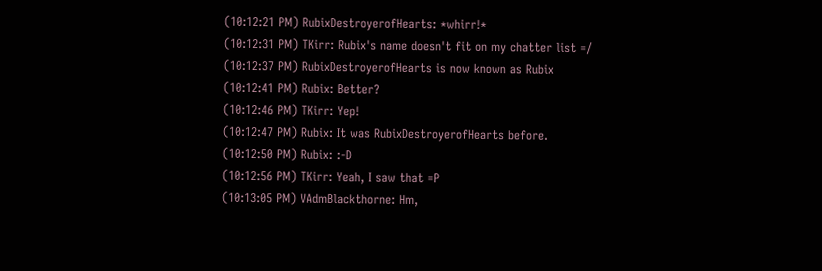(10:12:21 PM) RubixDestroyerofHearts: *whirr!*
(10:12:31 PM) TKirr: Rubix's name doesn't fit on my chatter list =/
(10:12:37 PM) RubixDestroyerofHearts is now known as Rubix
(10:12:41 PM) Rubix: Better?
(10:12:46 PM) TKirr: Yep!
(10:12:47 PM) Rubix: It was RubixDestroyerofHearts before.
(10:12:50 PM) Rubix: :-D
(10:12:56 PM) TKirr: Yeah, I saw that =P
(10:13:05 PM) VAdmBlackthorne: Hm,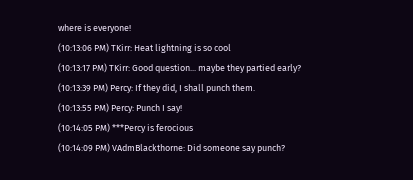where is everyone!
(10:13:06 PM) TKirr: Heat lightning is so cool
(10:13:17 PM) TKirr: Good question... maybe they partied early?
(10:13:39 PM) Percy: If they did, I shall punch them.
(10:13:55 PM) Percy: Punch I say!
(10:14:05 PM) ***Percy is ferocious
(10:14:09 PM) VAdmBlackthorne: Did someone say punch?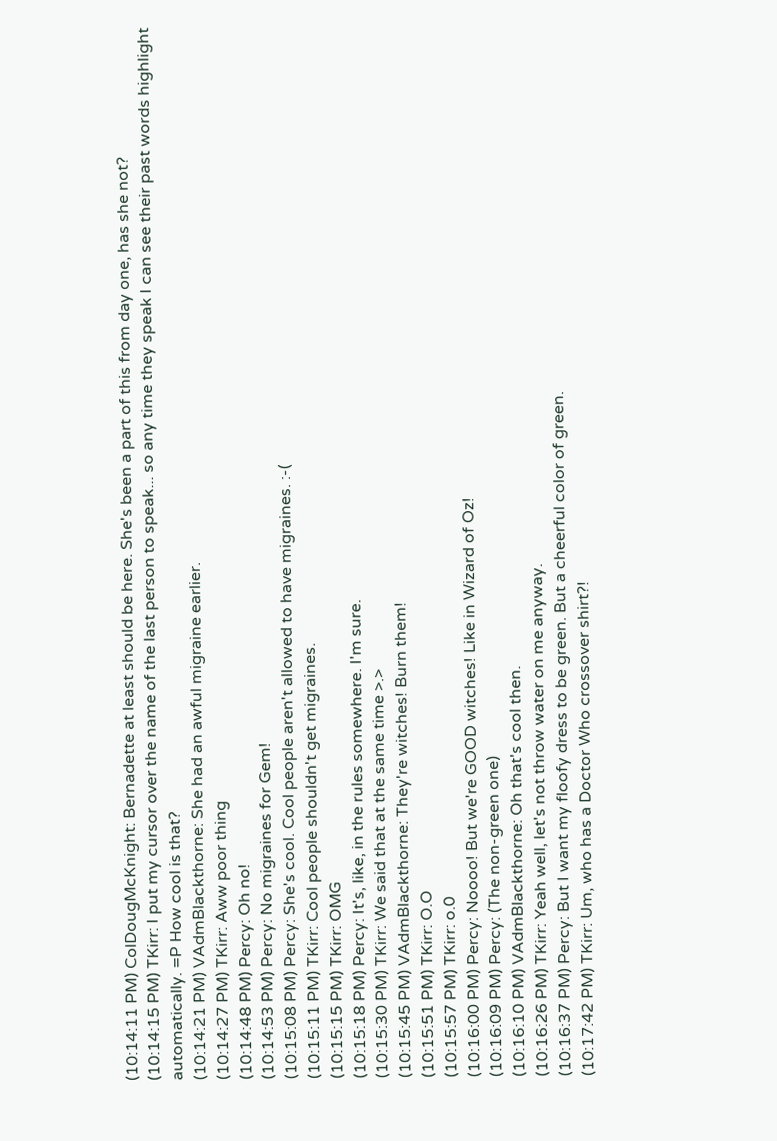(10:14:11 PM) ColDougMcKnight: Bernadette at least should be here. She's been a part of this from day one, has she not?
(10:14:15 PM) TKirr: I put my cursor over the name of the last person to speak... so any time they speak I can see their past words highlight automatically. =P How cool is that?
(10:14:21 PM) VAdmBlackthorne: She had an awful migraine earlier.
(10:14:27 PM) TKirr: Aww poor thing
(10:14:48 PM) Percy: Oh no!
(10:14:53 PM) Percy: No migraines for Gem!
(10:15:08 PM) Percy: She's cool. Cool people aren't allowed to have migraines. :-(
(10:15:11 PM) TKirr: Cool people shouldn't get migraines.
(10:15:15 PM) TKirr: OMG
(10:15:18 PM) Percy: It's, like, in the rules somewhere. I'm sure.
(10:15:30 PM) TKirr: We said that at the same time >.>
(10:15:45 PM) VAdmBlackthorne: They're witches! Burn them!
(10:15:51 PM) TKirr: O.O
(10:15:57 PM) TKirr: o.0
(10:16:00 PM) Percy: Noooo! But we're GOOD witches! Like in Wizard of Oz!
(10:16:09 PM) Percy: (The non-green one)
(10:16:10 PM) VAdmBlackthorne: Oh that's cool then.
(10:16:26 PM) TKirr: Yeah well, let's not throw water on me anyway.
(10:16:37 PM) Percy: But I want my floofy dress to be green. But a cheerful color of green.
(10:17:42 PM) TKirr: Um, who has a Doctor Who crossover shirt?!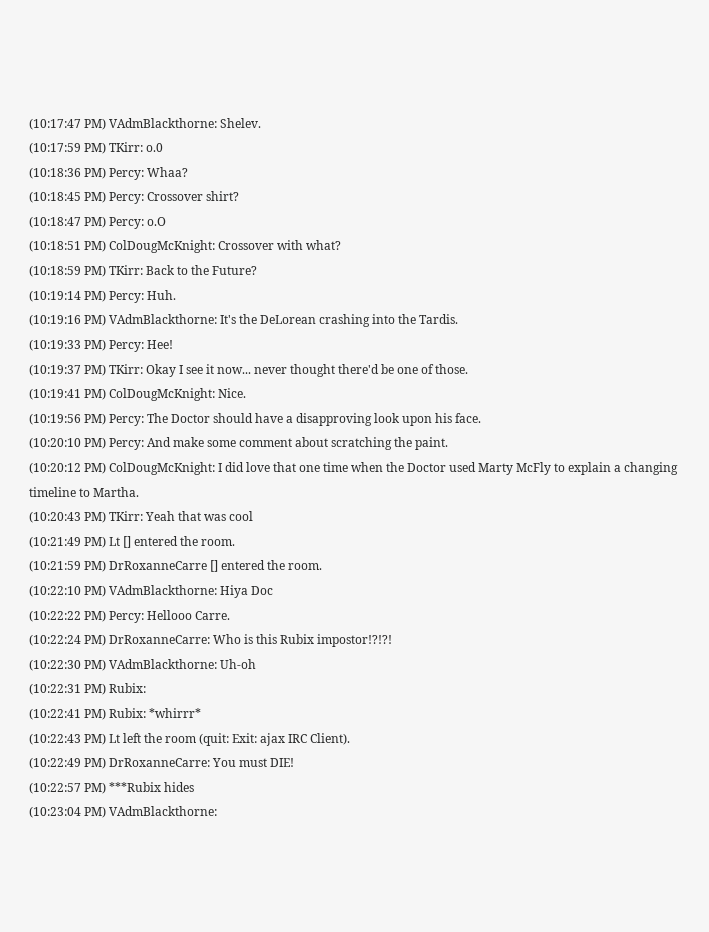(10:17:47 PM) VAdmBlackthorne: Shelev.
(10:17:59 PM) TKirr: o.0
(10:18:36 PM) Percy: Whaa?
(10:18:45 PM) Percy: Crossover shirt?
(10:18:47 PM) Percy: o.O
(10:18:51 PM) ColDougMcKnight: Crossover with what?
(10:18:59 PM) TKirr: Back to the Future?
(10:19:14 PM) Percy: Huh.
(10:19:16 PM) VAdmBlackthorne: It's the DeLorean crashing into the Tardis.
(10:19:33 PM) Percy: Hee!
(10:19:37 PM) TKirr: Okay I see it now... never thought there'd be one of those.
(10:19:41 PM) ColDougMcKnight: Nice.
(10:19:56 PM) Percy: The Doctor should have a disapproving look upon his face.
(10:20:10 PM) Percy: And make some comment about scratching the paint.
(10:20:12 PM) ColDougMcKnight: I did love that one time when the Doctor used Marty McFly to explain a changing timeline to Martha.
(10:20:43 PM) TKirr: Yeah that was cool
(10:21:49 PM) Lt [] entered the room.
(10:21:59 PM) DrRoxanneCarre [] entered the room.
(10:22:10 PM) VAdmBlackthorne: Hiya Doc
(10:22:22 PM) Percy: Hellooo Carre.
(10:22:24 PM) DrRoxanneCarre: Who is this Rubix impostor!?!?!
(10:22:30 PM) VAdmBlackthorne: Uh-oh
(10:22:31 PM) Rubix:
(10:22:41 PM) Rubix: *whirrr*
(10:22:43 PM) Lt left the room (quit: Exit: ajax IRC Client).
(10:22:49 PM) DrRoxanneCarre: You must DIE!
(10:22:57 PM) ***Rubix hides
(10:23:04 PM) VAdmBlackthorne: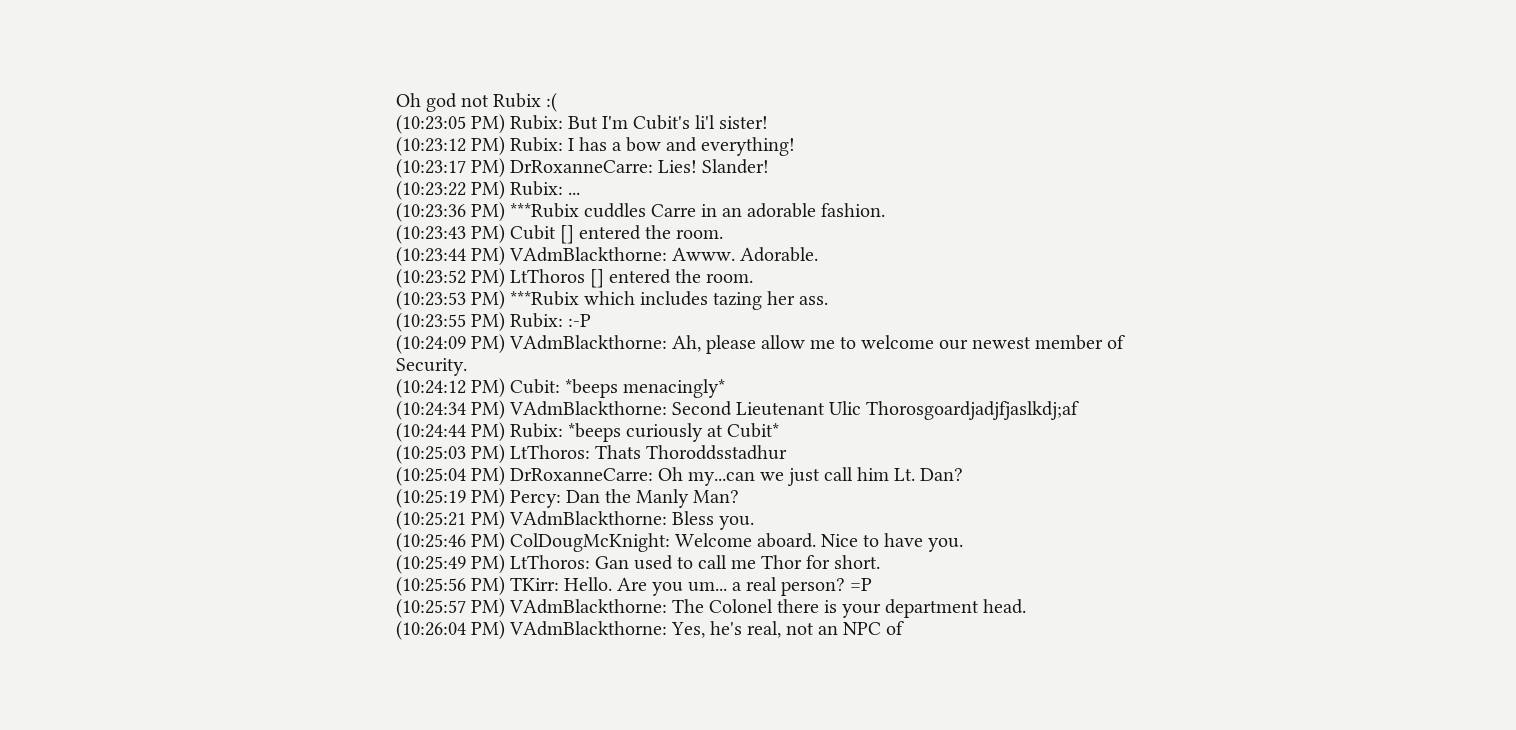Oh god not Rubix :(
(10:23:05 PM) Rubix: But I'm Cubit's li'l sister!
(10:23:12 PM) Rubix: I has a bow and everything!
(10:23:17 PM) DrRoxanneCarre: Lies! Slander!
(10:23:22 PM) Rubix: ...
(10:23:36 PM) ***Rubix cuddles Carre in an adorable fashion.
(10:23:43 PM) Cubit [] entered the room.
(10:23:44 PM) VAdmBlackthorne: Awww. Adorable.
(10:23:52 PM) LtThoros [] entered the room.
(10:23:53 PM) ***Rubix which includes tazing her ass.
(10:23:55 PM) Rubix: :-P
(10:24:09 PM) VAdmBlackthorne: Ah, please allow me to welcome our newest member of Security.
(10:24:12 PM) Cubit: *beeps menacingly*
(10:24:34 PM) VAdmBlackthorne: Second Lieutenant Ulic Thorosgoardjadjfjaslkdj;af
(10:24:44 PM) Rubix: *beeps curiously at Cubit*
(10:25:03 PM) LtThoros: Thats Thoroddsstadhur
(10:25:04 PM) DrRoxanneCarre: Oh my...can we just call him Lt. Dan?
(10:25:19 PM) Percy: Dan the Manly Man?
(10:25:21 PM) VAdmBlackthorne: Bless you.
(10:25:46 PM) ColDougMcKnight: Welcome aboard. Nice to have you.
(10:25:49 PM) LtThoros: Gan used to call me Thor for short.
(10:25:56 PM) TKirr: Hello. Are you um... a real person? =P
(10:25:57 PM) VAdmBlackthorne: The Colonel there is your department head.
(10:26:04 PM) VAdmBlackthorne: Yes, he's real, not an NPC of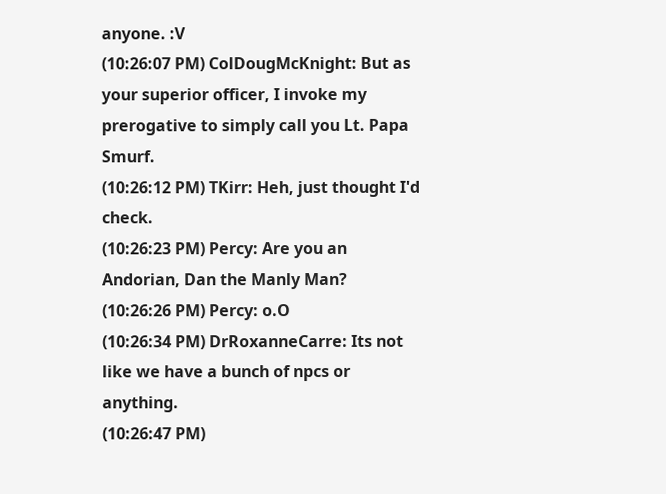anyone. :V
(10:26:07 PM) ColDougMcKnight: But as your superior officer, I invoke my prerogative to simply call you Lt. Papa Smurf.
(10:26:12 PM) TKirr: Heh, just thought I'd check.
(10:26:23 PM) Percy: Are you an Andorian, Dan the Manly Man?
(10:26:26 PM) Percy: o.O
(10:26:34 PM) DrRoxanneCarre: Its not like we have a bunch of npcs or anything.
(10:26:47 PM)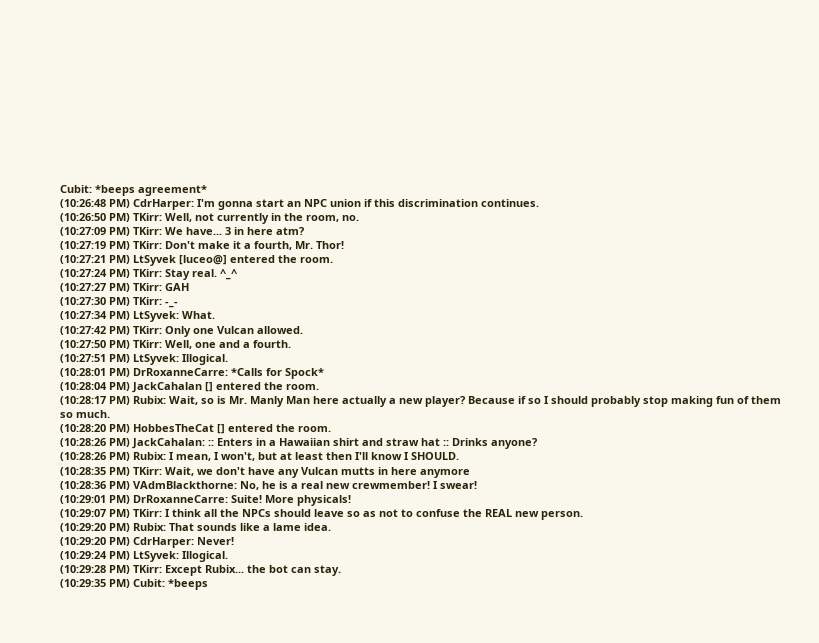Cubit: *beeps agreement*
(10:26:48 PM) CdrHarper: I'm gonna start an NPC union if this discrimination continues.
(10:26:50 PM) TKirr: Well, not currently in the room, no.
(10:27:09 PM) TKirr: We have... 3 in here atm?
(10:27:19 PM) TKirr: Don't make it a fourth, Mr. Thor!
(10:27:21 PM) LtSyvek [luceo@] entered the room.
(10:27:24 PM) TKirr: Stay real. ^_^
(10:27:27 PM) TKirr: GAH
(10:27:30 PM) TKirr: -_-
(10:27:34 PM) LtSyvek: What.
(10:27:42 PM) TKirr: Only one Vulcan allowed.
(10:27:50 PM) TKirr: Well, one and a fourth.
(10:27:51 PM) LtSyvek: Illogical.
(10:28:01 PM) DrRoxanneCarre: *Calls for Spock*
(10:28:04 PM) JackCahalan [] entered the room.
(10:28:17 PM) Rubix: Wait, so is Mr. Manly Man here actually a new player? Because if so I should probably stop making fun of them so much.
(10:28:20 PM) HobbesTheCat [] entered the room.
(10:28:26 PM) JackCahalan: :: Enters in a Hawaiian shirt and straw hat :: Drinks anyone?
(10:28:26 PM) Rubix: I mean, I won't, but at least then I'll know I SHOULD.
(10:28:35 PM) TKirr: Wait, we don't have any Vulcan mutts in here anymore
(10:28:36 PM) VAdmBlackthorne: No, he is a real new crewmember! I swear!
(10:29:01 PM) DrRoxanneCarre: Suite! More physicals!
(10:29:07 PM) TKirr: I think all the NPCs should leave so as not to confuse the REAL new person.
(10:29:20 PM) Rubix: That sounds like a lame idea.
(10:29:20 PM) CdrHarper: Never!
(10:29:24 PM) LtSyvek: Illogical.
(10:29:28 PM) TKirr: Except Rubix... the bot can stay.
(10:29:35 PM) Cubit: *beeps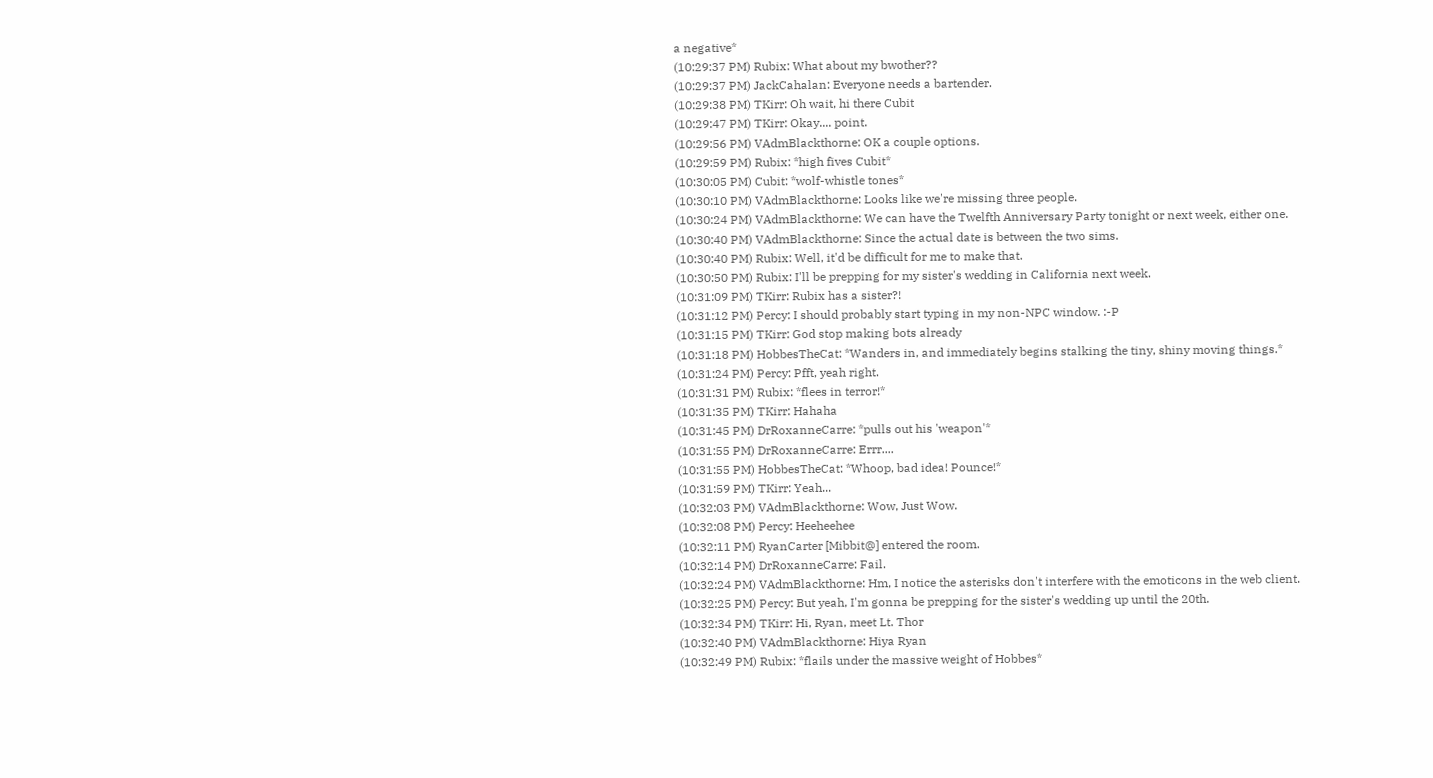a negative*
(10:29:37 PM) Rubix: What about my bwother??
(10:29:37 PM) JackCahalan: Everyone needs a bartender.
(10:29:38 PM) TKirr: Oh wait, hi there Cubit
(10:29:47 PM) TKirr: Okay.... point.
(10:29:56 PM) VAdmBlackthorne: OK a couple options.
(10:29:59 PM) Rubix: *high fives Cubit*
(10:30:05 PM) Cubit: *wolf-whistle tones*
(10:30:10 PM) VAdmBlackthorne: Looks like we're missing three people.
(10:30:24 PM) VAdmBlackthorne: We can have the Twelfth Anniversary Party tonight or next week, either one.
(10:30:40 PM) VAdmBlackthorne: Since the actual date is between the two sims.
(10:30:40 PM) Rubix: Well, it'd be difficult for me to make that.
(10:30:50 PM) Rubix: I'll be prepping for my sister's wedding in California next week.
(10:31:09 PM) TKirr: Rubix has a sister?!
(10:31:12 PM) Percy: I should probably start typing in my non-NPC window. :-P
(10:31:15 PM) TKirr: God stop making bots already
(10:31:18 PM) HobbesTheCat: *Wanders in, and immediately begins stalking the tiny, shiny moving things.*
(10:31:24 PM) Percy: Pfft, yeah right.
(10:31:31 PM) Rubix: *flees in terror!*
(10:31:35 PM) TKirr: Hahaha
(10:31:45 PM) DrRoxanneCarre: *pulls out his 'weapon'*
(10:31:55 PM) DrRoxanneCarre: Errr....
(10:31:55 PM) HobbesTheCat: *Whoop, bad idea! Pounce!*
(10:31:59 PM) TKirr: Yeah...
(10:32:03 PM) VAdmBlackthorne: Wow, Just Wow.
(10:32:08 PM) Percy: Heeheehee
(10:32:11 PM) RyanCarter [Mibbit@] entered the room.
(10:32:14 PM) DrRoxanneCarre: Fail.
(10:32:24 PM) VAdmBlackthorne: Hm, I notice the asterisks don't interfere with the emoticons in the web client.
(10:32:25 PM) Percy: But yeah, I'm gonna be prepping for the sister's wedding up until the 20th.
(10:32:34 PM) TKirr: Hi, Ryan, meet Lt. Thor
(10:32:40 PM) VAdmBlackthorne: Hiya Ryan
(10:32:49 PM) Rubix: *flails under the massive weight of Hobbes*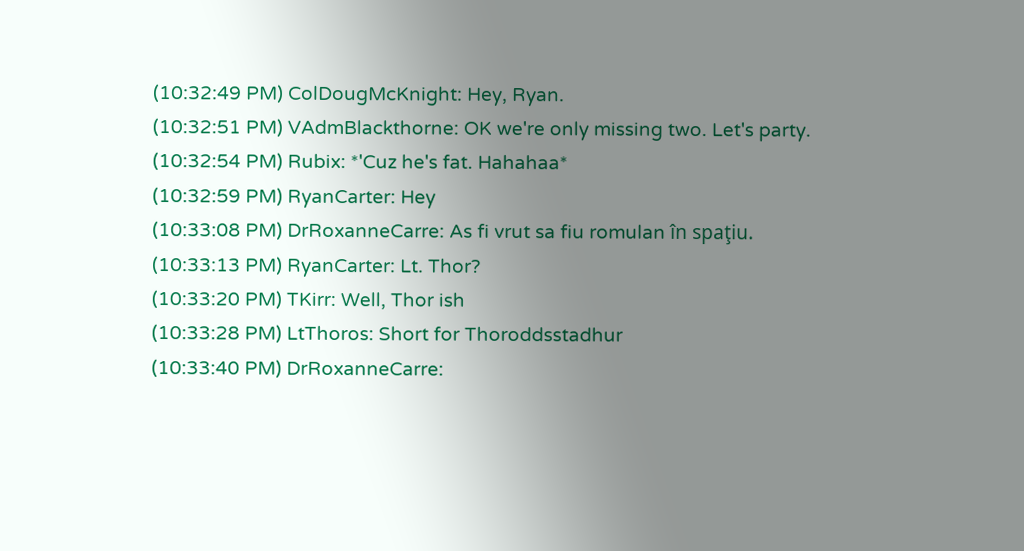(10:32:49 PM) ColDougMcKnight: Hey, Ryan.
(10:32:51 PM) VAdmBlackthorne: OK we're only missing two. Let's party.
(10:32:54 PM) Rubix: *'Cuz he's fat. Hahahaa*
(10:32:59 PM) RyanCarter: Hey
(10:33:08 PM) DrRoxanneCarre: As fi vrut sa fiu romulan în spaţiu.
(10:33:13 PM) RyanCarter: Lt. Thor?
(10:33:20 PM) TKirr: Well, Thor ish
(10:33:28 PM) LtThoros: Short for Thoroddsstadhur
(10:33:40 PM) DrRoxanneCarre: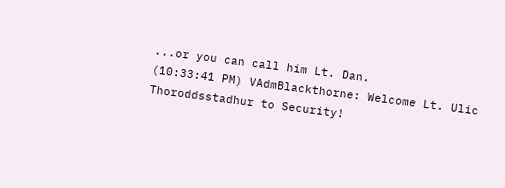...or you can call him Lt. Dan.
(10:33:41 PM) VAdmBlackthorne: Welcome Lt. Ulic Thoroddsstadhur to Security!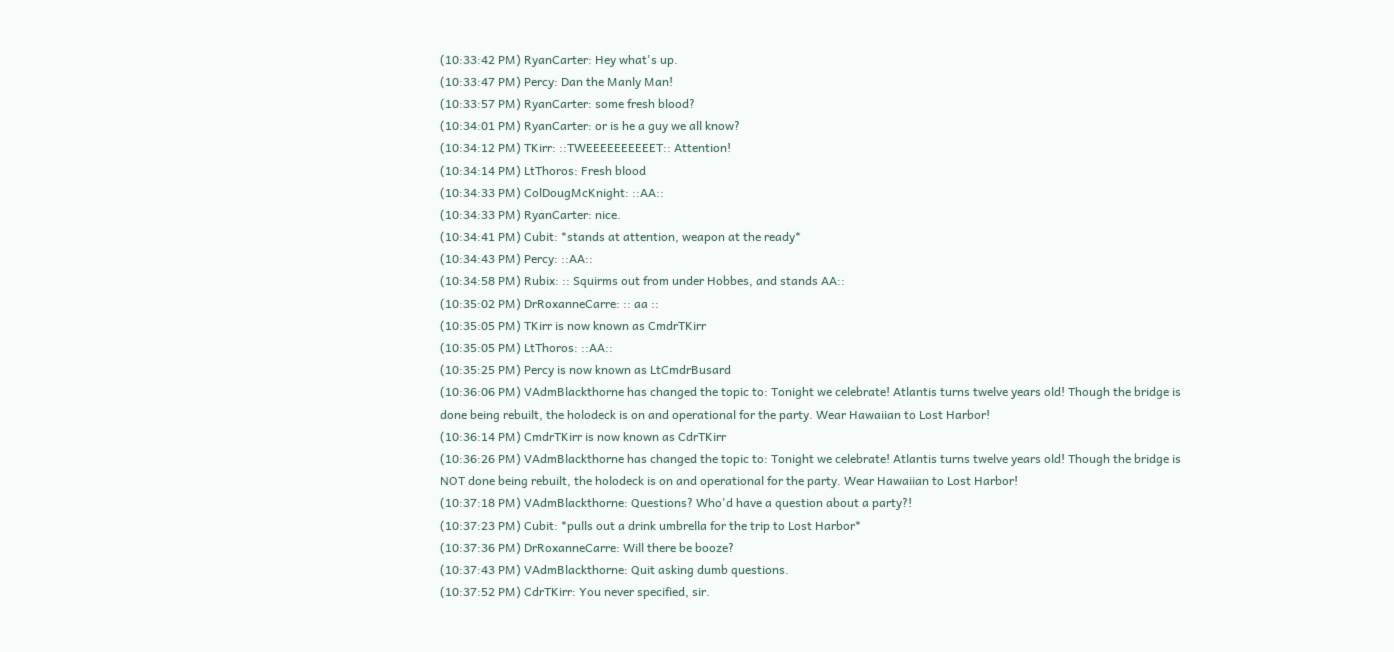(10:33:42 PM) RyanCarter: Hey what's up.
(10:33:47 PM) Percy: Dan the Manly Man!
(10:33:57 PM) RyanCarter: some fresh blood?
(10:34:01 PM) RyanCarter: or is he a guy we all know?
(10:34:12 PM) TKirr: ::TWEEEEEEEEEET:: Attention!
(10:34:14 PM) LtThoros: Fresh blood
(10:34:33 PM) ColDougMcKnight: ::AA::
(10:34:33 PM) RyanCarter: nice.
(10:34:41 PM) Cubit: *stands at attention, weapon at the ready*
(10:34:43 PM) Percy: ::AA::
(10:34:58 PM) Rubix: :: Squirms out from under Hobbes, and stands AA::
(10:35:02 PM) DrRoxanneCarre: :: aa ::
(10:35:05 PM) TKirr is now known as CmdrTKirr
(10:35:05 PM) LtThoros: ::AA::
(10:35:25 PM) Percy is now known as LtCmdrBusard
(10:36:06 PM) VAdmBlackthorne has changed the topic to: Tonight we celebrate! Atlantis turns twelve years old! Though the bridge is done being rebuilt, the holodeck is on and operational for the party. Wear Hawaiian to Lost Harbor!
(10:36:14 PM) CmdrTKirr is now known as CdrTKirr
(10:36:26 PM) VAdmBlackthorne has changed the topic to: Tonight we celebrate! Atlantis turns twelve years old! Though the bridge is NOT done being rebuilt, the holodeck is on and operational for the party. Wear Hawaiian to Lost Harbor!
(10:37:18 PM) VAdmBlackthorne: Questions? Who'd have a question about a party?!
(10:37:23 PM) Cubit: *pulls out a drink umbrella for the trip to Lost Harbor*
(10:37:36 PM) DrRoxanneCarre: Will there be booze?
(10:37:43 PM) VAdmBlackthorne: Quit asking dumb questions.
(10:37:52 PM) CdrTKirr: You never specified, sir.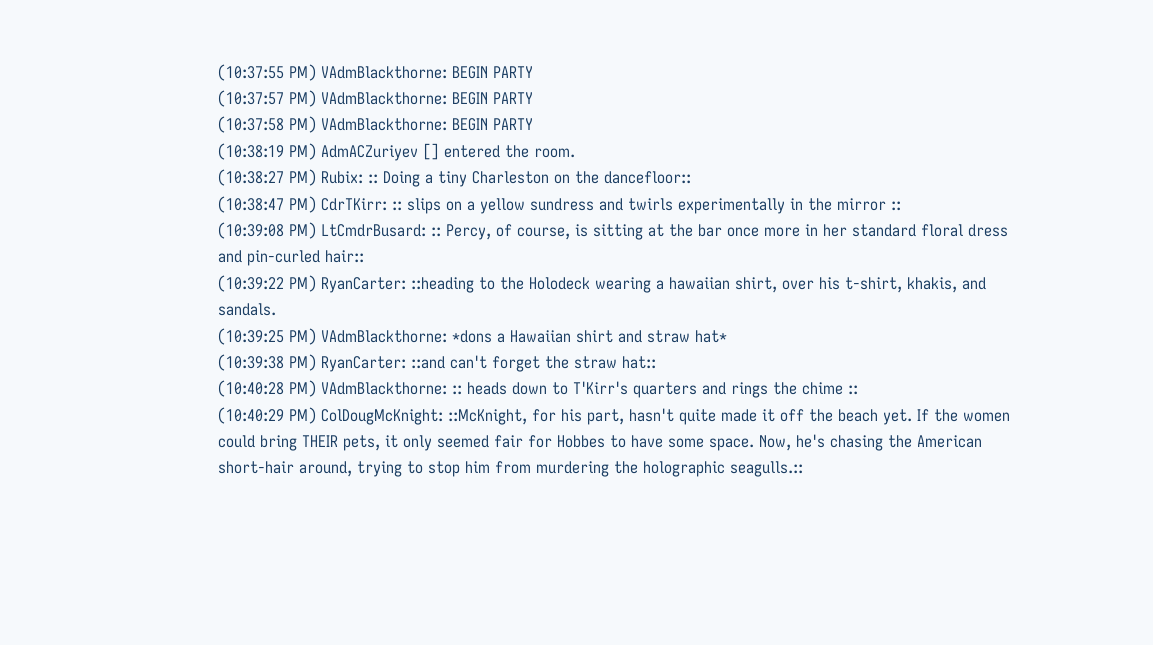(10:37:55 PM) VAdmBlackthorne: BEGIN PARTY
(10:37:57 PM) VAdmBlackthorne: BEGIN PARTY
(10:37:58 PM) VAdmBlackthorne: BEGIN PARTY
(10:38:19 PM) AdmACZuriyev [] entered the room.
(10:38:27 PM) Rubix: :: Doing a tiny Charleston on the dancefloor::
(10:38:47 PM) CdrTKirr: :: slips on a yellow sundress and twirls experimentally in the mirror ::
(10:39:08 PM) LtCmdrBusard: :: Percy, of course, is sitting at the bar once more in her standard floral dress and pin-curled hair::
(10:39:22 PM) RyanCarter: ::heading to the Holodeck wearing a hawaiian shirt, over his t-shirt, khakis, and sandals.
(10:39:25 PM) VAdmBlackthorne: *dons a Hawaiian shirt and straw hat*
(10:39:38 PM) RyanCarter: ::and can't forget the straw hat::
(10:40:28 PM) VAdmBlackthorne: :: heads down to T'Kirr's quarters and rings the chime ::
(10:40:29 PM) ColDougMcKnight: ::McKnight, for his part, hasn't quite made it off the beach yet. If the women could bring THEIR pets, it only seemed fair for Hobbes to have some space. Now, he's chasing the American short-hair around, trying to stop him from murdering the holographic seagulls.::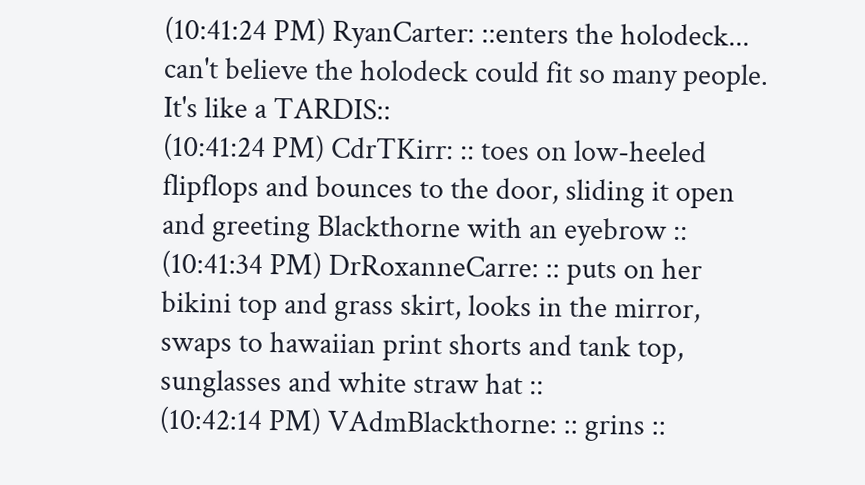(10:41:24 PM) RyanCarter: ::enters the holodeck... can't believe the holodeck could fit so many people. It's like a TARDIS::
(10:41:24 PM) CdrTKirr: :: toes on low-heeled flipflops and bounces to the door, sliding it open and greeting Blackthorne with an eyebrow ::
(10:41:34 PM) DrRoxanneCarre: :: puts on her bikini top and grass skirt, looks in the mirror, swaps to hawaiian print shorts and tank top, sunglasses and white straw hat ::
(10:42:14 PM) VAdmBlackthorne: :: grins ::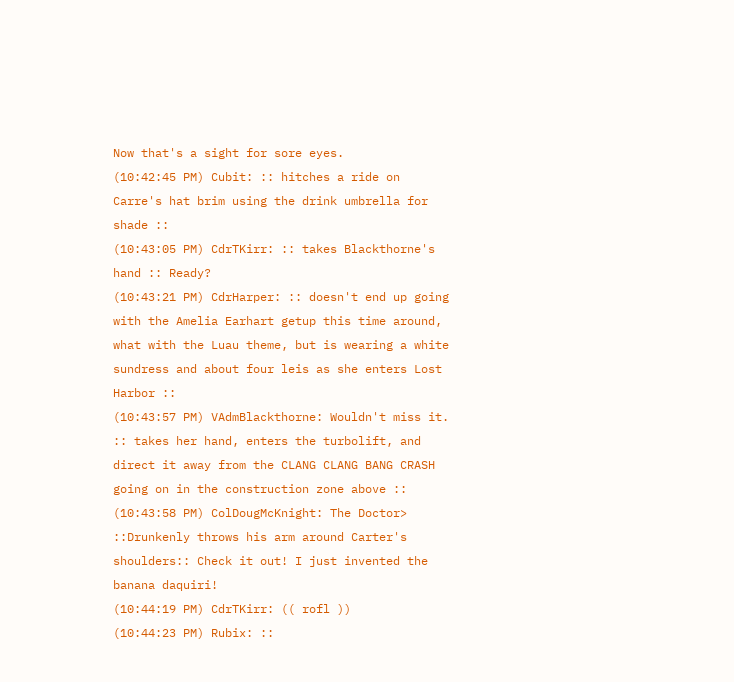Now that's a sight for sore eyes.
(10:42:45 PM) Cubit: :: hitches a ride on Carre's hat brim using the drink umbrella for shade ::
(10:43:05 PM) CdrTKirr: :: takes Blackthorne's hand :: Ready?
(10:43:21 PM) CdrHarper: :: doesn't end up going with the Amelia Earhart getup this time around, what with the Luau theme, but is wearing a white sundress and about four leis as she enters Lost Harbor ::
(10:43:57 PM) VAdmBlackthorne: Wouldn't miss it. :: takes her hand, enters the turbolift, and direct it away from the CLANG CLANG BANG CRASH going on in the construction zone above ::
(10:43:58 PM) ColDougMcKnight: The Doctor> ::Drunkenly throws his arm around Carter's shoulders:: Check it out! I just invented the banana daquiri!
(10:44:19 PM) CdrTKirr: (( rofl ))
(10:44:23 PM) Rubix: ::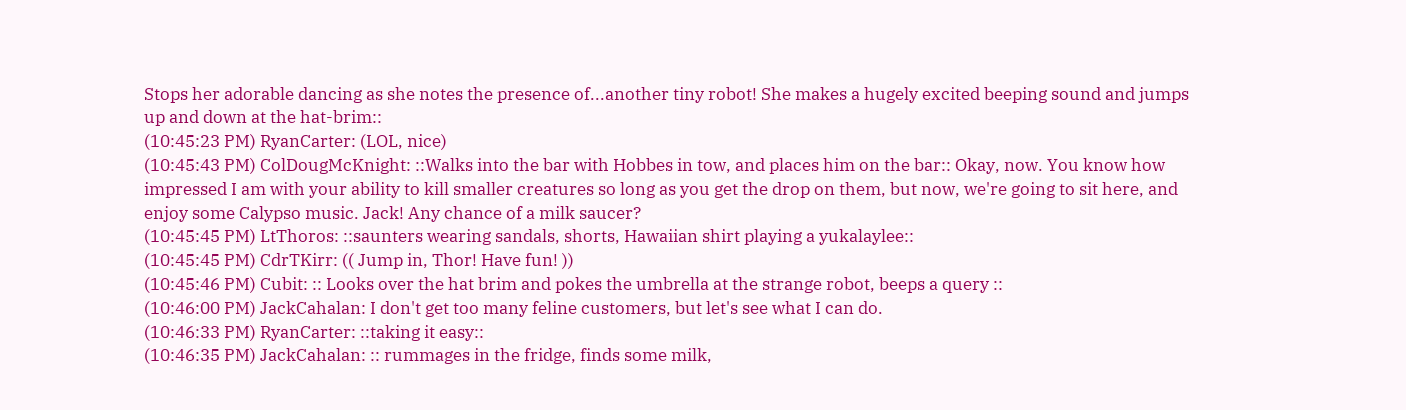Stops her adorable dancing as she notes the presence of...another tiny robot! She makes a hugely excited beeping sound and jumps up and down at the hat-brim::
(10:45:23 PM) RyanCarter: (LOL, nice)
(10:45:43 PM) ColDougMcKnight: ::Walks into the bar with Hobbes in tow, and places him on the bar:: Okay, now. You know how impressed I am with your ability to kill smaller creatures so long as you get the drop on them, but now, we're going to sit here, and enjoy some Calypso music. Jack! Any chance of a milk saucer?
(10:45:45 PM) LtThoros: ::saunters wearing sandals, shorts, Hawaiian shirt playing a yukalaylee::
(10:45:45 PM) CdrTKirr: (( Jump in, Thor! Have fun! ))
(10:45:46 PM) Cubit: :: Looks over the hat brim and pokes the umbrella at the strange robot, beeps a query ::
(10:46:00 PM) JackCahalan: I don't get too many feline customers, but let's see what I can do.
(10:46:33 PM) RyanCarter: ::taking it easy::
(10:46:35 PM) JackCahalan: :: rummages in the fridge, finds some milk,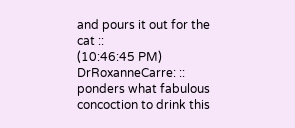and pours it out for the cat ::
(10:46:45 PM) DrRoxanneCarre: :: ponders what fabulous concoction to drink this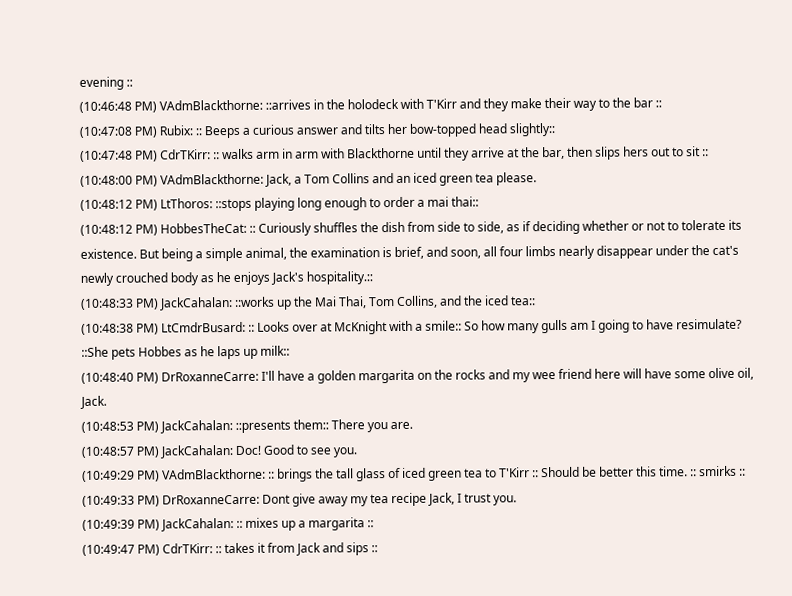evening ::
(10:46:48 PM) VAdmBlackthorne: ::arrives in the holodeck with T'Kirr and they make their way to the bar ::
(10:47:08 PM) Rubix: :: Beeps a curious answer and tilts her bow-topped head slightly::
(10:47:48 PM) CdrTKirr: :: walks arm in arm with Blackthorne until they arrive at the bar, then slips hers out to sit ::
(10:48:00 PM) VAdmBlackthorne: Jack, a Tom Collins and an iced green tea please.
(10:48:12 PM) LtThoros: ::stops playing long enough to order a mai thai::
(10:48:12 PM) HobbesTheCat: :: Curiously shuffles the dish from side to side, as if deciding whether or not to tolerate its existence. But being a simple animal, the examination is brief, and soon, all four limbs nearly disappear under the cat's newly crouched body as he enjoys Jack's hospitality.::
(10:48:33 PM) JackCahalan: ::works up the Mai Thai, Tom Collins, and the iced tea::
(10:48:38 PM) LtCmdrBusard: :: Looks over at McKnight with a smile:: So how many gulls am I going to have resimulate? ::She pets Hobbes as he laps up milk::
(10:48:40 PM) DrRoxanneCarre: I'll have a golden margarita on the rocks and my wee friend here will have some olive oil, Jack.
(10:48:53 PM) JackCahalan: ::presents them:: There you are.
(10:48:57 PM) JackCahalan: Doc! Good to see you.
(10:49:29 PM) VAdmBlackthorne: :: brings the tall glass of iced green tea to T'Kirr :: Should be better this time. :: smirks ::
(10:49:33 PM) DrRoxanneCarre: Dont give away my tea recipe Jack, I trust you.
(10:49:39 PM) JackCahalan: :: mixes up a margarita ::
(10:49:47 PM) CdrTKirr: :: takes it from Jack and sips ::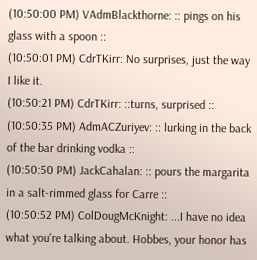(10:50:00 PM) VAdmBlackthorne: :: pings on his glass with a spoon ::
(10:50:01 PM) CdrTKirr: No surprises, just the way I like it.
(10:50:21 PM) CdrTKirr: ::turns, surprised ::
(10:50:35 PM) AdmACZuriyev: :: lurking in the back of the bar drinking vodka ::
(10:50:50 PM) JackCahalan: :: pours the margarita in a salt-rimmed glass for Carre ::
(10:50:52 PM) ColDougMcKnight: ...I have no idea what you're talking about. Hobbes, your honor has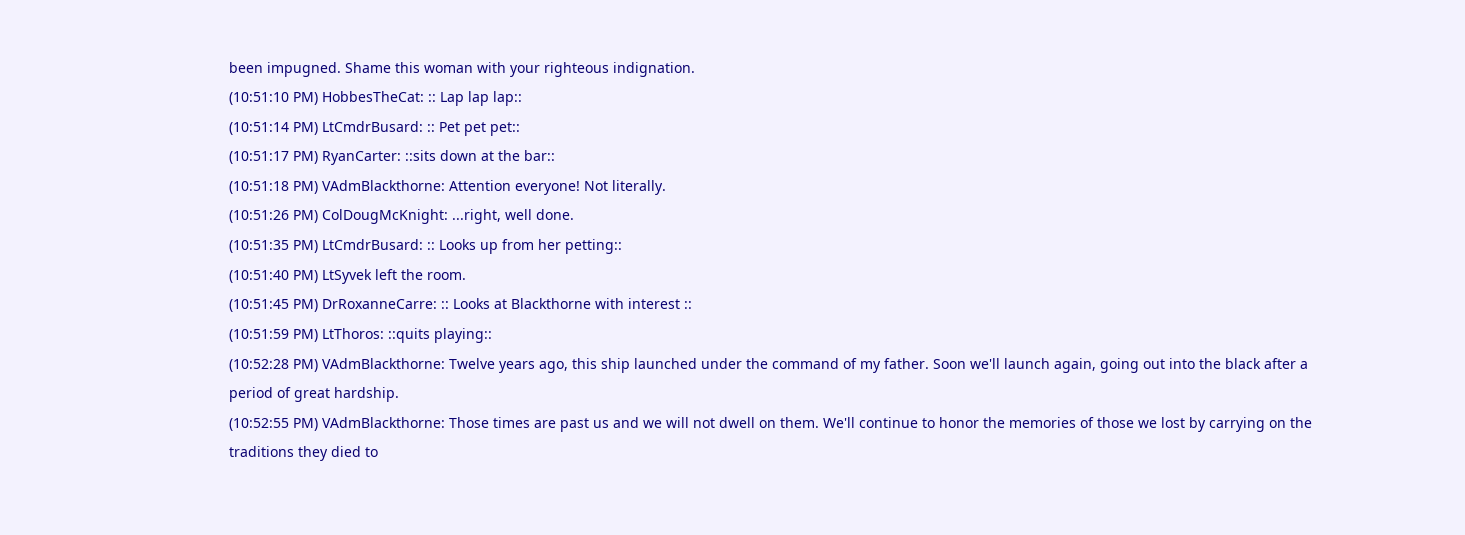been impugned. Shame this woman with your righteous indignation.
(10:51:10 PM) HobbesTheCat: :: Lap lap lap::
(10:51:14 PM) LtCmdrBusard: :: Pet pet pet::
(10:51:17 PM) RyanCarter: ::sits down at the bar::
(10:51:18 PM) VAdmBlackthorne: Attention everyone! Not literally.
(10:51:26 PM) ColDougMcKnight: ...right, well done.
(10:51:35 PM) LtCmdrBusard: :: Looks up from her petting::
(10:51:40 PM) LtSyvek left the room.
(10:51:45 PM) DrRoxanneCarre: :: Looks at Blackthorne with interest ::
(10:51:59 PM) LtThoros: ::quits playing::
(10:52:28 PM) VAdmBlackthorne: Twelve years ago, this ship launched under the command of my father. Soon we'll launch again, going out into the black after a period of great hardship.
(10:52:55 PM) VAdmBlackthorne: Those times are past us and we will not dwell on them. We'll continue to honor the memories of those we lost by carrying on the traditions they died to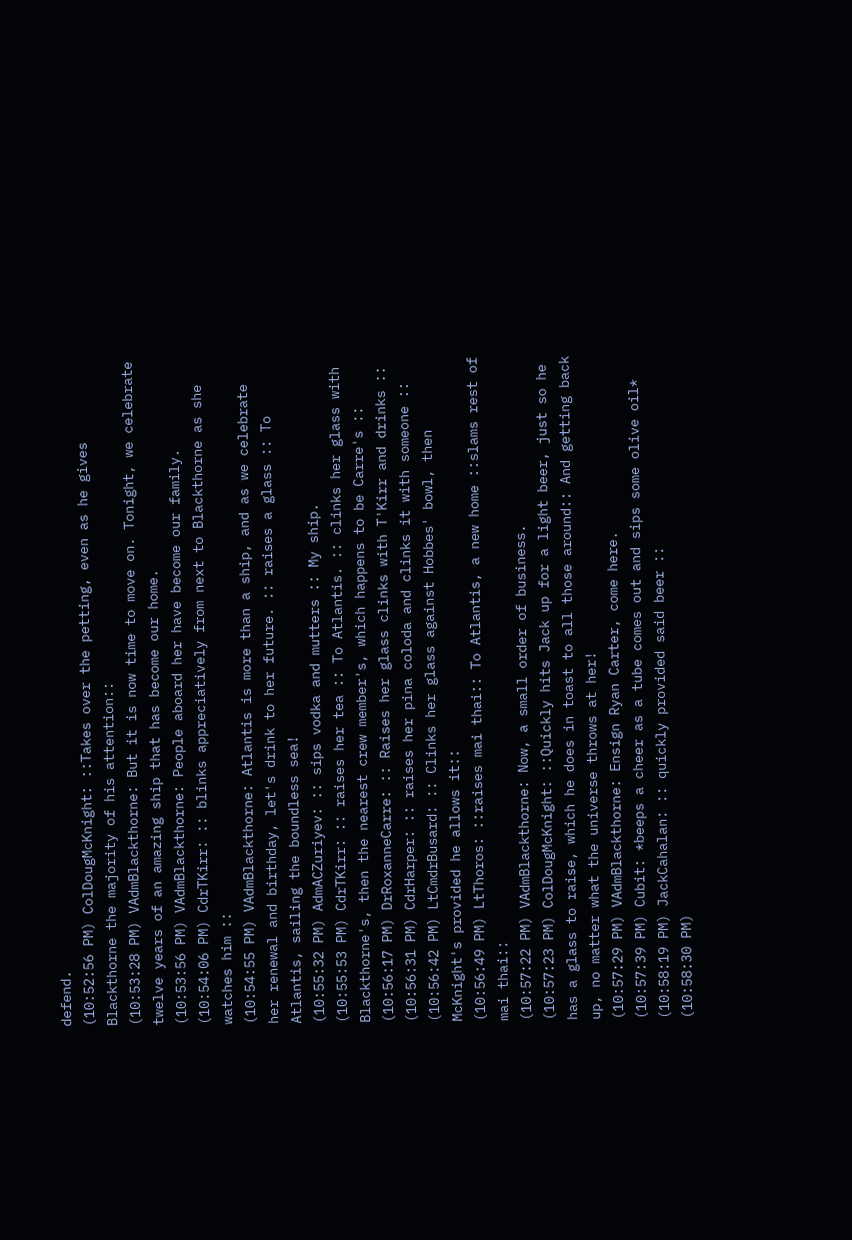defend.
(10:52:56 PM) ColDougMcKnight: ::Takes over the petting, even as he gives Blackthorne the majority of his attention::
(10:53:28 PM) VAdmBlackthorne: But it is now time to move on. Tonight, we celebrate twelve years of an amazing ship that has become our home.
(10:53:56 PM) VAdmBlackthorne: People aboard her have become our family.
(10:54:06 PM) CdrTKirr: :: blinks appreciatively from next to Blackthorne as she watches him ::
(10:54:55 PM) VAdmBlackthorne: Atlantis is more than a ship, and as we celebrate her renewal and birthday, let's drink to her future. :: raises a glass :: To Atlantis, sailing the boundless sea!
(10:55:32 PM) AdmACZuriyev: :: sips vodka and mutters :: My ship.
(10:55:53 PM) CdrTKirr: :: raises her tea :: To Atlantis. :: clinks her glass with Blackthorne's, then the nearest crew member's, which happens to be Carre's ::
(10:56:17 PM) DrRoxanneCarre: :: Raises her glass clinks with T'Kirr and drinks ::
(10:56:31 PM) CdrHarper: :: raises her pina coloda and clinks it with someone ::
(10:56:42 PM) LtCmdrBusard: :: Clinks her glass against Hobbes' bowl, then McKnight's provided he allows it::
(10:56:49 PM) LtThoros: ::raises mai thai:: To Atlantis, a new home ::slams rest of mai thai::
(10:57:22 PM) VAdmBlackthorne: Now, a small order of business.
(10:57:23 PM) ColDougMcKnight: ::Quickly hits Jack up for a light beer, just so he has a glass to raise, which he does in toast to all those around:: And getting back up, no matter what the universe throws at her!
(10:57:29 PM) VAdmBlackthorne: Ensign Ryan Carter, come here.
(10:57:39 PM) Cubit: *beeps a cheer as a tube comes out and sips some olive oil*
(10:58:19 PM) JackCahalan: :: quickly provided said beer ::
(10:58:30 PM)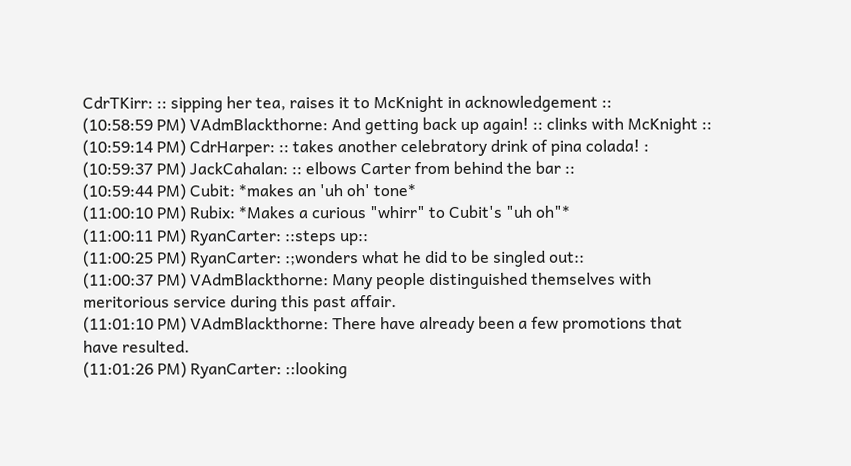CdrTKirr: :: sipping her tea, raises it to McKnight in acknowledgement ::
(10:58:59 PM) VAdmBlackthorne: And getting back up again! :: clinks with McKnight ::
(10:59:14 PM) CdrHarper: :: takes another celebratory drink of pina colada! :
(10:59:37 PM) JackCahalan: :: elbows Carter from behind the bar ::
(10:59:44 PM) Cubit: *makes an 'uh oh' tone*
(11:00:10 PM) Rubix: *Makes a curious "whirr" to Cubit's "uh oh"*
(11:00:11 PM) RyanCarter: ::steps up::
(11:00:25 PM) RyanCarter: :;wonders what he did to be singled out::
(11:00:37 PM) VAdmBlackthorne: Many people distinguished themselves with meritorious service during this past affair.
(11:01:10 PM) VAdmBlackthorne: There have already been a few promotions that have resulted.
(11:01:26 PM) RyanCarter: ::looking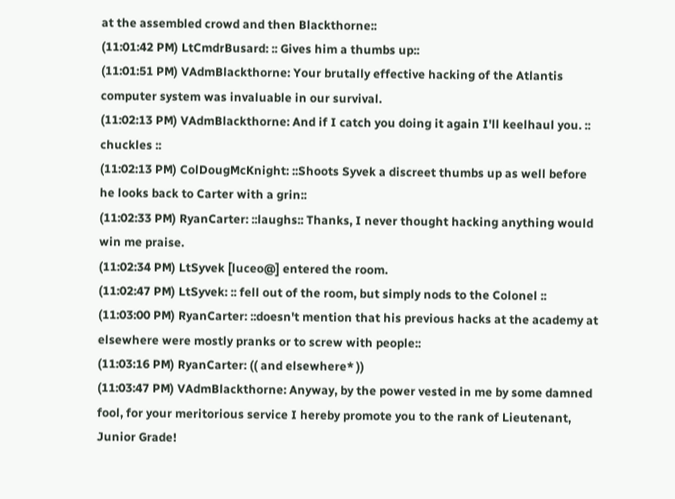at the assembled crowd and then Blackthorne::
(11:01:42 PM) LtCmdrBusard: :: Gives him a thumbs up::
(11:01:51 PM) VAdmBlackthorne: Your brutally effective hacking of the Atlantis computer system was invaluable in our survival.
(11:02:13 PM) VAdmBlackthorne: And if I catch you doing it again I'll keelhaul you. :: chuckles ::
(11:02:13 PM) ColDougMcKnight: ::Shoots Syvek a discreet thumbs up as well before he looks back to Carter with a grin::
(11:02:33 PM) RyanCarter: ::laughs:: Thanks, I never thought hacking anything would win me praise.
(11:02:34 PM) LtSyvek [luceo@] entered the room.
(11:02:47 PM) LtSyvek: :: fell out of the room, but simply nods to the Colonel ::
(11:03:00 PM) RyanCarter: ::doesn't mention that his previous hacks at the academy at elsewhere were mostly pranks or to screw with people::
(11:03:16 PM) RyanCarter: (( and elsewhere* ))
(11:03:47 PM) VAdmBlackthorne: Anyway, by the power vested in me by some damned fool, for your meritorious service I hereby promote you to the rank of Lieutenant, Junior Grade!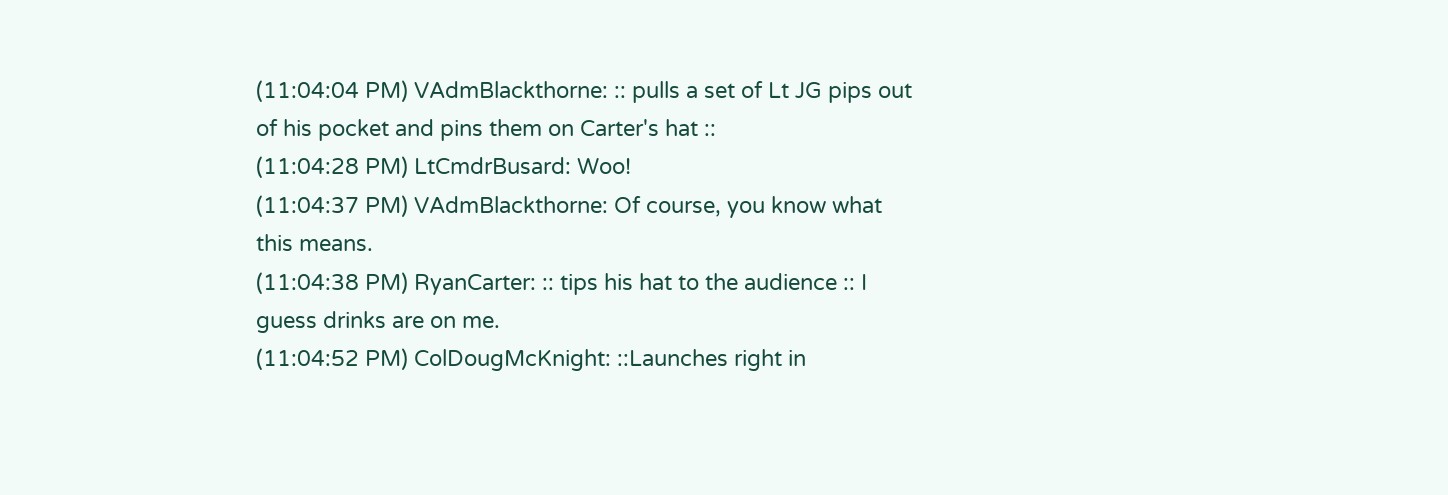(11:04:04 PM) VAdmBlackthorne: :: pulls a set of Lt JG pips out of his pocket and pins them on Carter's hat ::
(11:04:28 PM) LtCmdrBusard: Woo!
(11:04:37 PM) VAdmBlackthorne: Of course, you know what this means.
(11:04:38 PM) RyanCarter: :: tips his hat to the audience :: I guess drinks are on me.
(11:04:52 PM) ColDougMcKnight: ::Launches right in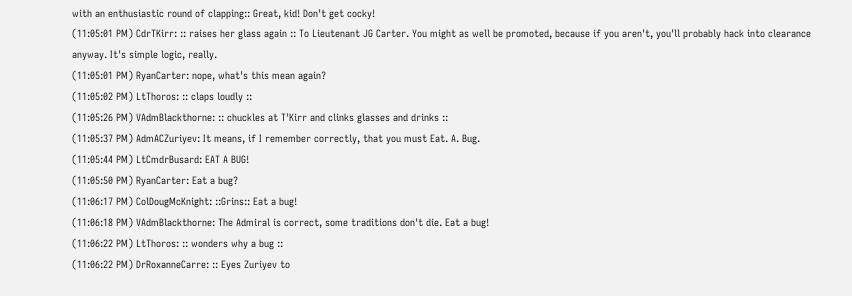with an enthusiastic round of clapping:: Great, kid! Don't get cocky!
(11:05:01 PM) CdrTKirr: :: raises her glass again :: To Lieutenant JG Carter. You might as well be promoted, because if you aren't, you'll probably hack into clearance anyway. It's simple logic, really.
(11:05:01 PM) RyanCarter: nope, what's this mean again?
(11:05:02 PM) LtThoros: :: claps loudly ::
(11:05:26 PM) VAdmBlackthorne: :: chuckles at T'Kirr and clinks glasses and drinks ::
(11:05:37 PM) AdmACZuriyev: It means, if I remember correctly, that you must Eat. A. Bug.
(11:05:44 PM) LtCmdrBusard: EAT A BUG!
(11:05:50 PM) RyanCarter: Eat a bug?
(11:06:17 PM) ColDougMcKnight: ::Grins:: Eat a bug!
(11:06:18 PM) VAdmBlackthorne: The Admiral is correct, some traditions don't die. Eat a bug!
(11:06:22 PM) LtThoros: :: wonders why a bug ::
(11:06:22 PM) DrRoxanneCarre: :: Eyes Zuriyev to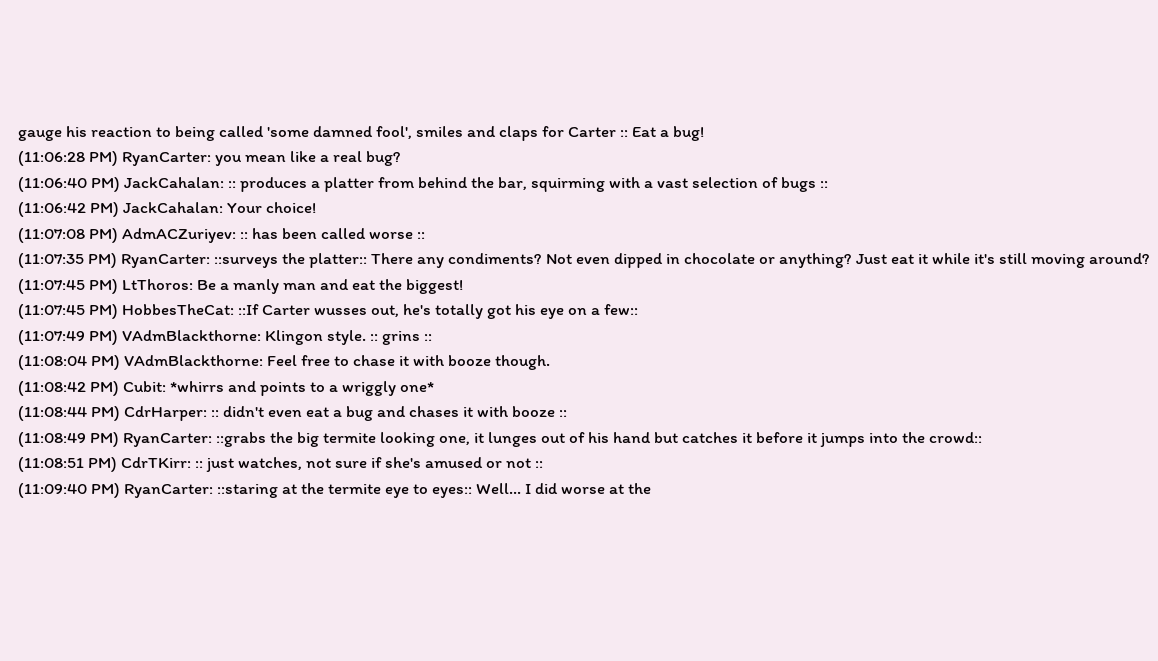gauge his reaction to being called 'some damned fool', smiles and claps for Carter :: Eat a bug!
(11:06:28 PM) RyanCarter: you mean like a real bug?
(11:06:40 PM) JackCahalan: :: produces a platter from behind the bar, squirming with a vast selection of bugs ::
(11:06:42 PM) JackCahalan: Your choice!
(11:07:08 PM) AdmACZuriyev: :: has been called worse ::
(11:07:35 PM) RyanCarter: ::surveys the platter:: There any condiments? Not even dipped in chocolate or anything? Just eat it while it's still moving around?
(11:07:45 PM) LtThoros: Be a manly man and eat the biggest!
(11:07:45 PM) HobbesTheCat: ::If Carter wusses out, he's totally got his eye on a few::
(11:07:49 PM) VAdmBlackthorne: Klingon style. :: grins ::
(11:08:04 PM) VAdmBlackthorne: Feel free to chase it with booze though.
(11:08:42 PM) Cubit: *whirrs and points to a wriggly one*
(11:08:44 PM) CdrHarper: :: didn't even eat a bug and chases it with booze ::
(11:08:49 PM) RyanCarter: ::grabs the big termite looking one, it lunges out of his hand but catches it before it jumps into the crowd::
(11:08:51 PM) CdrTKirr: :: just watches, not sure if she's amused or not ::
(11:09:40 PM) RyanCarter: ::staring at the termite eye to eyes:: Well... I did worse at the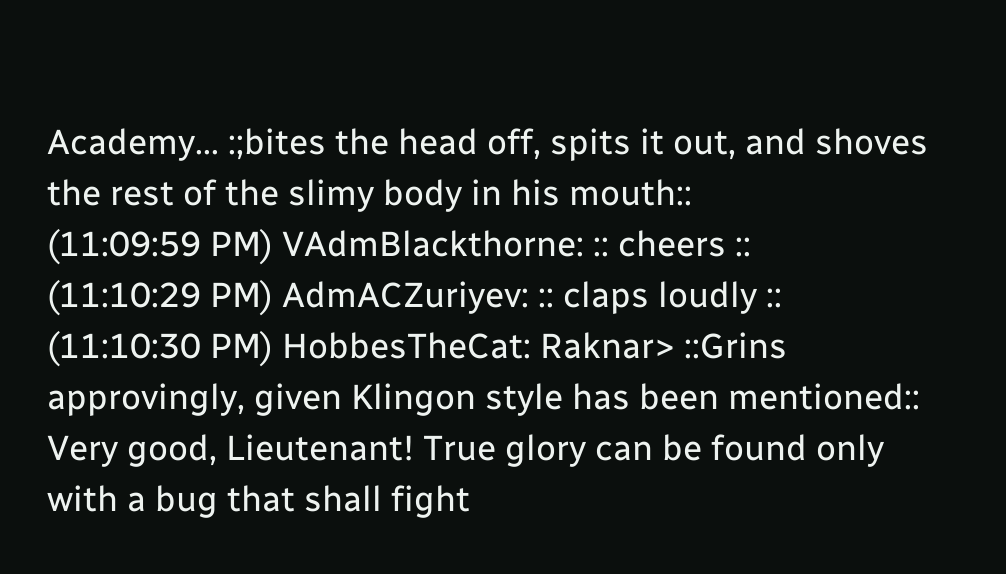Academy... :;bites the head off, spits it out, and shoves the rest of the slimy body in his mouth::
(11:09:59 PM) VAdmBlackthorne: :: cheers ::
(11:10:29 PM) AdmACZuriyev: :: claps loudly ::
(11:10:30 PM) HobbesTheCat: Raknar> ::Grins approvingly, given Klingon style has been mentioned:: Very good, Lieutenant! True glory can be found only with a bug that shall fight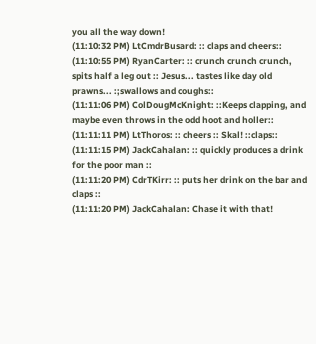you all the way down!
(11:10:32 PM) LtCmdrBusard: :: claps and cheers::
(11:10:55 PM) RyanCarter: :: crunch crunch crunch, spits half a leg out :: Jesus... tastes like day old prawns... :;swallows and coughs::
(11:11:06 PM) ColDougMcKnight: ::Keeps clapping, and maybe even throws in the odd hoot and holler::
(11:11:11 PM) LtThoros: :: cheers :: Skal! ::claps::
(11:11:15 PM) JackCahalan: :: quickly produces a drink for the poor man ::
(11:11:20 PM) CdrTKirr: :: puts her drink on the bar and claps ::
(11:11:20 PM) JackCahalan: Chase it with that!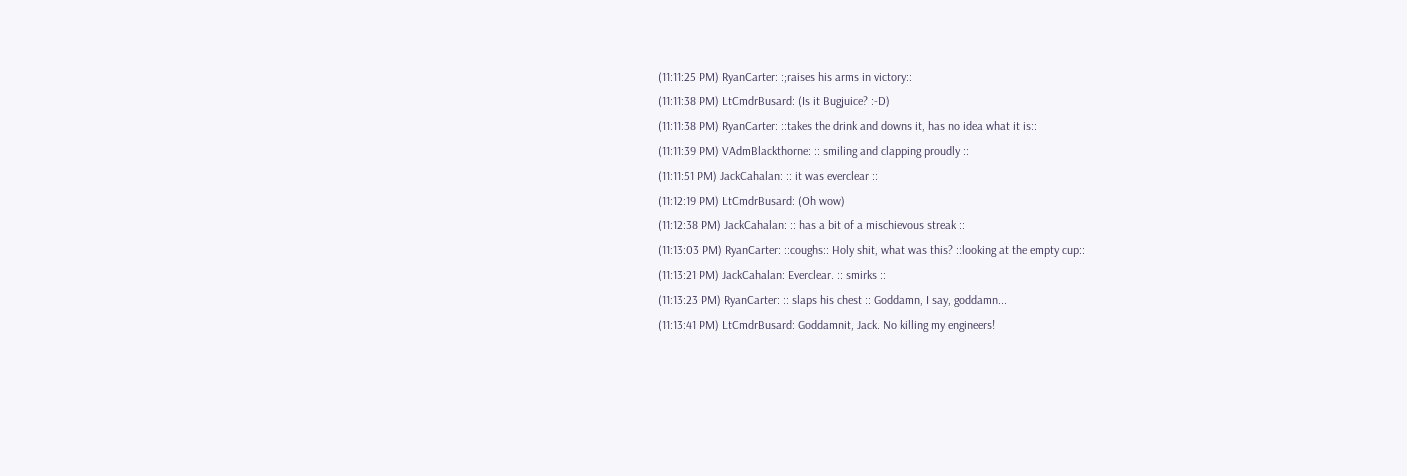(11:11:25 PM) RyanCarter: :;raises his arms in victory::
(11:11:38 PM) LtCmdrBusard: (Is it Bugjuice? :-D)
(11:11:38 PM) RyanCarter: ::takes the drink and downs it, has no idea what it is::
(11:11:39 PM) VAdmBlackthorne: :: smiling and clapping proudly ::
(11:11:51 PM) JackCahalan: :: it was everclear ::
(11:12:19 PM) LtCmdrBusard: (Oh wow)
(11:12:38 PM) JackCahalan: :: has a bit of a mischievous streak ::
(11:13:03 PM) RyanCarter: ::coughs:: Holy shit, what was this? ::looking at the empty cup::
(11:13:21 PM) JackCahalan: Everclear. :: smirks ::
(11:13:23 PM) RyanCarter: :: slaps his chest :: Goddamn, I say, goddamn...
(11:13:41 PM) LtCmdrBusard: Goddamnit, Jack. No killing my engineers!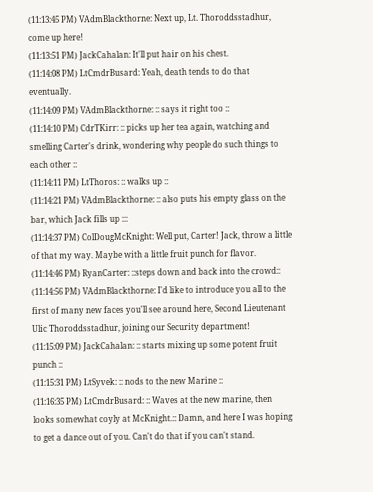(11:13:45 PM) VAdmBlackthorne: Next up, Lt. Thoroddsstadhur, come up here!
(11:13:51 PM) JackCahalan: It'll put hair on his chest.
(11:14:08 PM) LtCmdrBusard: Yeah, death tends to do that eventually.
(11:14:09 PM) VAdmBlackthorne: :: says it right too ::
(11:14:10 PM) CdrTKirr: :: picks up her tea again, watching and smelling Carter's drink, wondering why people do such things to each other ::
(11:14:11 PM) LtThoros: :: walks up ::
(11:14:21 PM) VAdmBlackthorne: :: also puts his empty glass on the bar, which Jack fills up :::
(11:14:37 PM) ColDougMcKnight: Well put, Carter! Jack, throw a little of that my way. Maybe with a little fruit punch for flavor.
(11:14:46 PM) RyanCarter: ::steps down and back into the crowd::
(11:14:56 PM) VAdmBlackthorne: I'd like to introduce you all to the first of many new faces you'll see around here, Second Lieutenant Ulic Thoroddsstadhur, joining our Security department!
(11:15:09 PM) JackCahalan: :: starts mixing up some potent fruit punch ::
(11:15:31 PM) LtSyvek: :: nods to the new Marine ::
(11:16:35 PM) LtCmdrBusard: :: Waves at the new marine, then looks somewhat coyly at McKnight.:: Damn, and here I was hoping to get a dance out of you. Can't do that if you can't stand.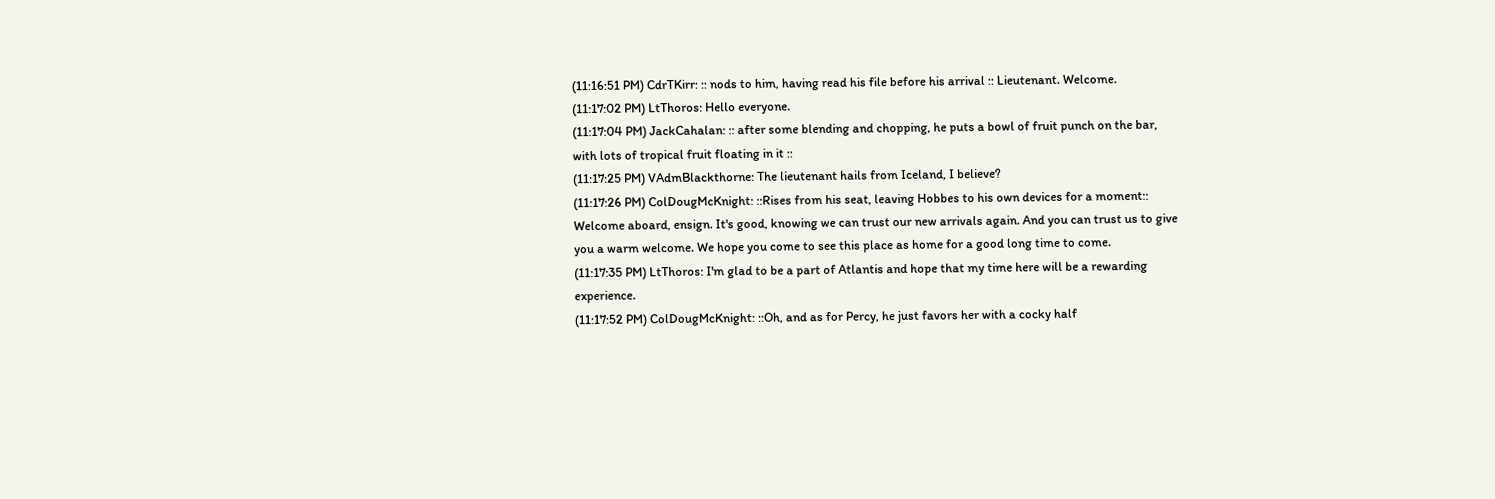(11:16:51 PM) CdrTKirr: :: nods to him, having read his file before his arrival :: Lieutenant. Welcome.
(11:17:02 PM) LtThoros: Hello everyone.
(11:17:04 PM) JackCahalan: :: after some blending and chopping, he puts a bowl of fruit punch on the bar, with lots of tropical fruit floating in it ::
(11:17:25 PM) VAdmBlackthorne: The lieutenant hails from Iceland, I believe?
(11:17:26 PM) ColDougMcKnight: ::Rises from his seat, leaving Hobbes to his own devices for a moment:: Welcome aboard, ensign. It's good, knowing we can trust our new arrivals again. And you can trust us to give you a warm welcome. We hope you come to see this place as home for a good long time to come.
(11:17:35 PM) LtThoros: I'm glad to be a part of Atlantis and hope that my time here will be a rewarding experience.
(11:17:52 PM) ColDougMcKnight: ::Oh, and as for Percy, he just favors her with a cocky half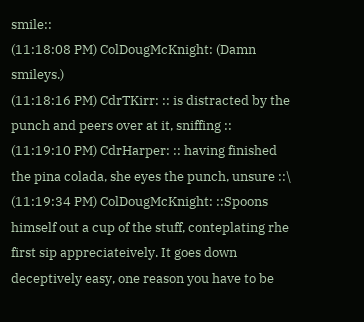smile::
(11:18:08 PM) ColDougMcKnight: (Damn smileys.)
(11:18:16 PM) CdrTKirr: :: is distracted by the punch and peers over at it, sniffing ::
(11:19:10 PM) CdrHarper: :: having finished the pina colada, she eyes the punch, unsure ::\
(11:19:34 PM) ColDougMcKnight: ::Spoons himself out a cup of the stuff, conteplating rhe first sip appreciateively. It goes down deceptively easy, one reason you have to be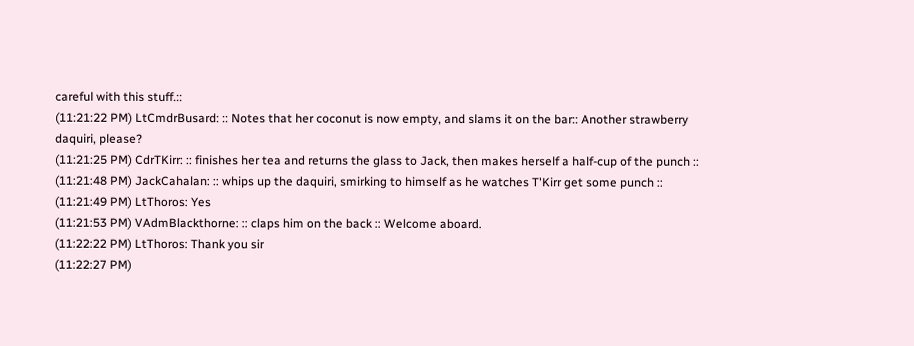careful with this stuff.::
(11:21:22 PM) LtCmdrBusard: :: Notes that her coconut is now empty, and slams it on the bar:: Another strawberry daquiri, please?
(11:21:25 PM) CdrTKirr: :: finishes her tea and returns the glass to Jack, then makes herself a half-cup of the punch ::
(11:21:48 PM) JackCahalan: :: whips up the daquiri, smirking to himself as he watches T'Kirr get some punch ::
(11:21:49 PM) LtThoros: Yes
(11:21:53 PM) VAdmBlackthorne: :: claps him on the back :: Welcome aboard.
(11:22:22 PM) LtThoros: Thank you sir
(11:22:27 PM)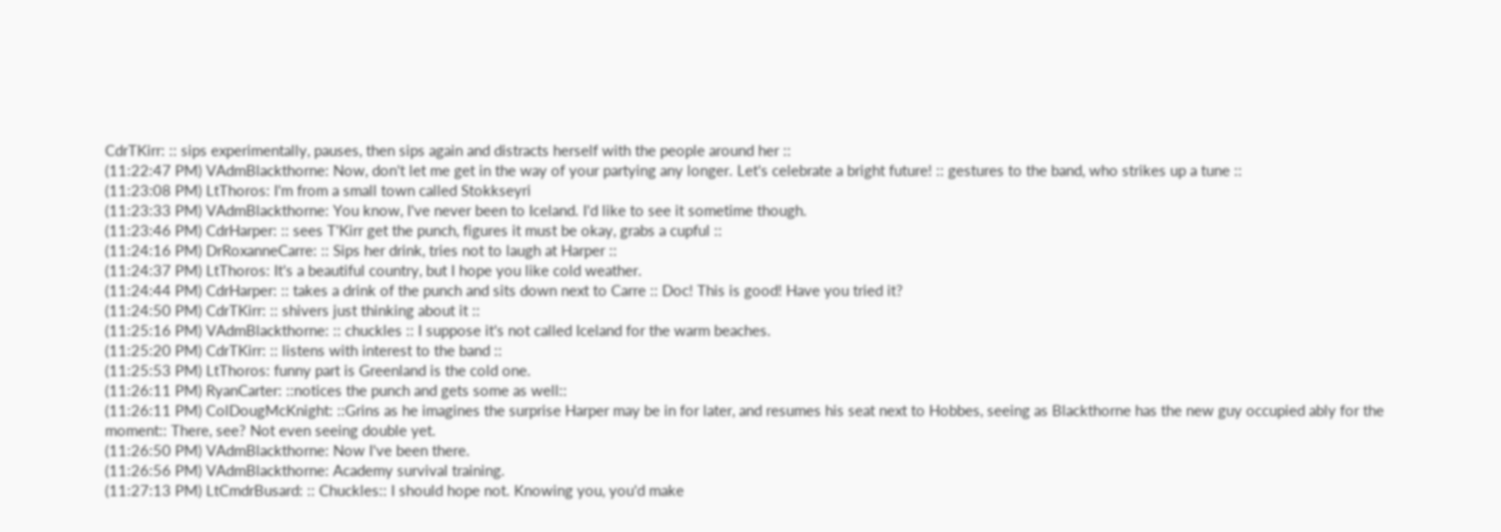CdrTKirr: :: sips experimentally, pauses, then sips again and distracts herself with the people around her ::
(11:22:47 PM) VAdmBlackthorne: Now, don't let me get in the way of your partying any longer. Let's celebrate a bright future! :: gestures to the band, who strikes up a tune ::
(11:23:08 PM) LtThoros: I'm from a small town called Stokkseyri
(11:23:33 PM) VAdmBlackthorne: You know, I've never been to Iceland. I'd like to see it sometime though.
(11:23:46 PM) CdrHarper: :: sees T'Kirr get the punch, figures it must be okay, grabs a cupful ::
(11:24:16 PM) DrRoxanneCarre: :: Sips her drink, tries not to laugh at Harper ::
(11:24:37 PM) LtThoros: It's a beautiful country, but I hope you like cold weather.
(11:24:44 PM) CdrHarper: :: takes a drink of the punch and sits down next to Carre :: Doc! This is good! Have you tried it?
(11:24:50 PM) CdrTKirr: :: shivers just thinking about it ::
(11:25:16 PM) VAdmBlackthorne: :: chuckles :: I suppose it's not called Iceland for the warm beaches.
(11:25:20 PM) CdrTKirr: :: listens with interest to the band ::
(11:25:53 PM) LtThoros: funny part is Greenland is the cold one.
(11:26:11 PM) RyanCarter: ::notices the punch and gets some as well::
(11:26:11 PM) ColDougMcKnight: ::Grins as he imagines the surprise Harper may be in for later, and resumes his seat next to Hobbes, seeing as Blackthorne has the new guy occupied ably for the moment:: There, see? Not even seeing double yet.
(11:26:50 PM) VAdmBlackthorne: Now I've been there.
(11:26:56 PM) VAdmBlackthorne: Academy survival training.
(11:27:13 PM) LtCmdrBusard: :: Chuckles:: I should hope not. Knowing you, you'd make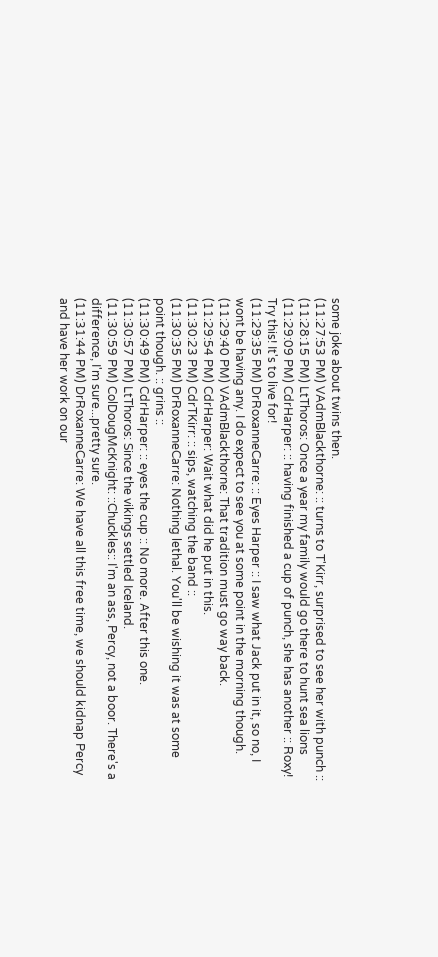some joke about twins then.
(11:27:53 PM) VAdmBlackthorne: :: turns to T'Kirr, surprised to see her with punch ::
(11:28:15 PM) LtThoros: Once a year my family would go there to hunt sea lions
(11:29:09 PM) CdrHarper: :: having finished a cup of punch, she has another :: Roxy! Try this! It's to live for!
(11:29:35 PM) DrRoxanneCarre: :: Eyes Harper :: I saw what Jack put in it, so no, I wont be having any. I do expect to see you at some point in the morning though.
(11:29:40 PM) VAdmBlackthorne: That tradition must go way back.
(11:29:54 PM) CdrHarper: Wait what did he put in this.
(11:30:23 PM) CdrTKirr: :: sips, watching the band ::
(11:30:35 PM) DrRoxanneCarre: Nothing lethal. You'll be wishing it was at some point though. :: grins ::
(11:30:49 PM) CdrHarper: :: eyes the cup :: No more. After this one.
(11:30:57 PM) LtThoros: Since the vikings settled Iceland.
(11:30:59 PM) ColDougMcKnight: ::Chuckles:: I'm an ass, Percy, not a boor. There's a difference, I'm sure...pretty sure.
(11:31:44 PM) DrRoxanneCarre: We have all this free time, we should kidnap Percy and have her work on our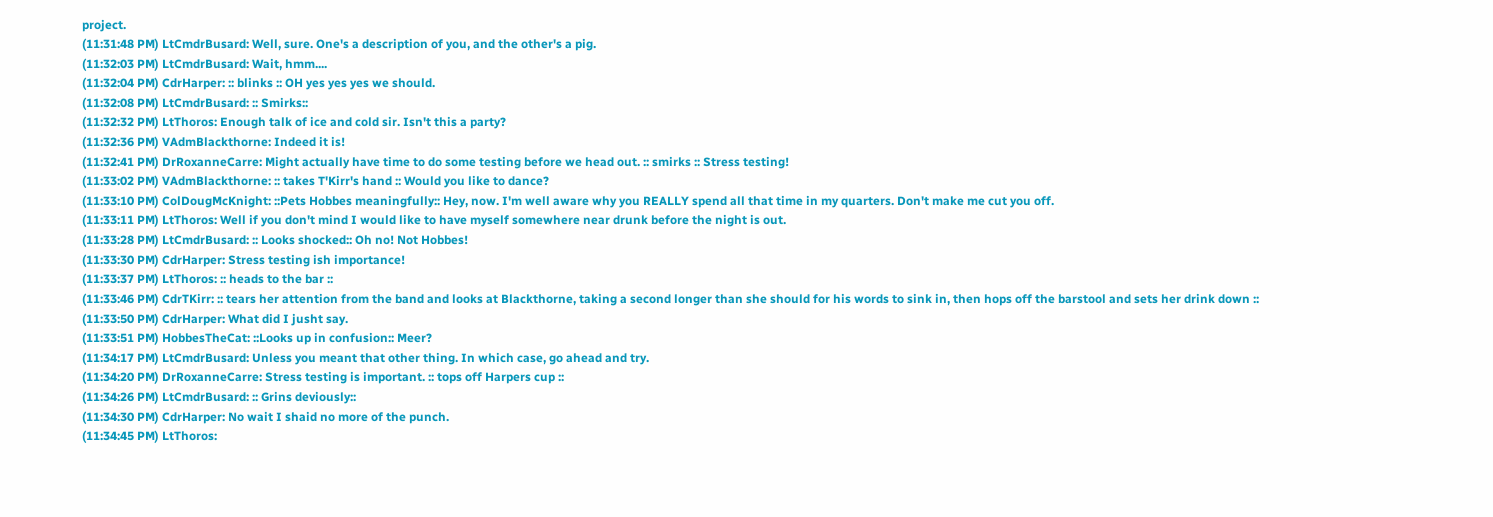project.
(11:31:48 PM) LtCmdrBusard: Well, sure. One's a description of you, and the other's a pig.
(11:32:03 PM) LtCmdrBusard: Wait, hmm....
(11:32:04 PM) CdrHarper: :: blinks :: OH yes yes yes we should.
(11:32:08 PM) LtCmdrBusard: :: Smirks::
(11:32:32 PM) LtThoros: Enough talk of ice and cold sir. Isn't this a party?
(11:32:36 PM) VAdmBlackthorne: Indeed it is!
(11:32:41 PM) DrRoxanneCarre: Might actually have time to do some testing before we head out. :: smirks :: Stress testing!
(11:33:02 PM) VAdmBlackthorne: :: takes T'Kirr's hand :: Would you like to dance?
(11:33:10 PM) ColDougMcKnight: ::Pets Hobbes meaningfully:: Hey, now. I'm well aware why you REALLY spend all that time in my quarters. Don't make me cut you off.
(11:33:11 PM) LtThoros: Well if you don't mind I would like to have myself somewhere near drunk before the night is out.
(11:33:28 PM) LtCmdrBusard: :: Looks shocked:: Oh no! Not Hobbes!
(11:33:30 PM) CdrHarper: Stress testing ish importance!
(11:33:37 PM) LtThoros: :: heads to the bar ::
(11:33:46 PM) CdrTKirr: :: tears her attention from the band and looks at Blackthorne, taking a second longer than she should for his words to sink in, then hops off the barstool and sets her drink down ::
(11:33:50 PM) CdrHarper: What did I jusht say.
(11:33:51 PM) HobbesTheCat: ::Looks up in confusion:: Meer?
(11:34:17 PM) LtCmdrBusard: Unless you meant that other thing. In which case, go ahead and try.
(11:34:20 PM) DrRoxanneCarre: Stress testing is important. :: tops off Harpers cup ::
(11:34:26 PM) LtCmdrBusard: :: Grins deviously::
(11:34:30 PM) CdrHarper: No wait I shaid no more of the punch.
(11:34:45 PM) LtThoros: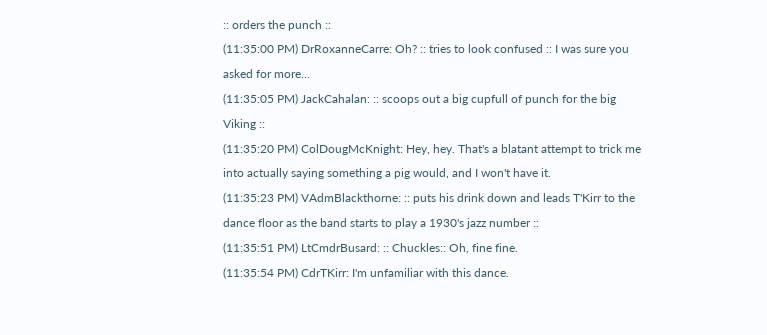:: orders the punch ::
(11:35:00 PM) DrRoxanneCarre: Oh? :: tries to look confused :: I was sure you asked for more...
(11:35:05 PM) JackCahalan: :: scoops out a big cupfull of punch for the big Viking ::
(11:35:20 PM) ColDougMcKnight: Hey, hey. That's a blatant attempt to trick me into actually saying something a pig would, and I won't have it.
(11:35:23 PM) VAdmBlackthorne: :: puts his drink down and leads T'Kirr to the dance floor as the band starts to play a 1930's jazz number ::
(11:35:51 PM) LtCmdrBusard: :: Chuckles:: Oh, fine fine.
(11:35:54 PM) CdrTKirr: I'm unfamiliar with this dance.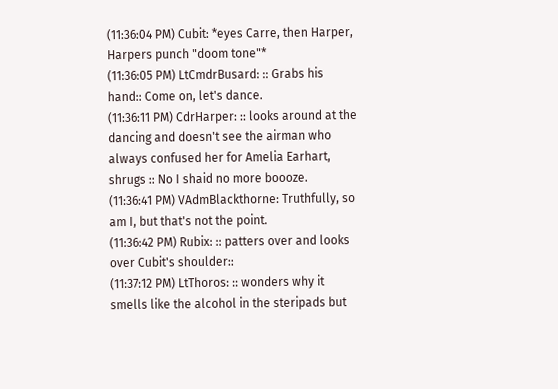(11:36:04 PM) Cubit: *eyes Carre, then Harper, Harpers punch "doom tone"*
(11:36:05 PM) LtCmdrBusard: :: Grabs his hand:: Come on, let's dance.
(11:36:11 PM) CdrHarper: :: looks around at the dancing and doesn't see the airman who always confused her for Amelia Earhart, shrugs :: No I shaid no more boooze.
(11:36:41 PM) VAdmBlackthorne: Truthfully, so am I, but that's not the point.
(11:36:42 PM) Rubix: :: patters over and looks over Cubit's shoulder::
(11:37:12 PM) LtThoros: :: wonders why it smells like the alcohol in the steripads but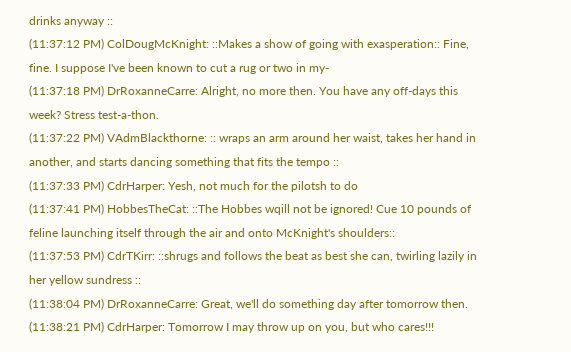drinks anyway ::
(11:37:12 PM) ColDougMcKnight: ::Makes a show of going with exasperation:: Fine, fine. I suppose I've been known to cut a rug or two in my-
(11:37:18 PM) DrRoxanneCarre: Alright, no more then. You have any off-days this week? Stress test-a-thon.
(11:37:22 PM) VAdmBlackthorne: :: wraps an arm around her waist, takes her hand in another, and starts dancing something that fits the tempo ::
(11:37:33 PM) CdrHarper: Yesh, not much for the pilotsh to do
(11:37:41 PM) HobbesTheCat: ::The Hobbes wqill not be ignored! Cue 10 pounds of feline launching itself through the air and onto McKnight's shoulders::
(11:37:53 PM) CdrTKirr: ::shrugs and follows the beat as best she can, twirling lazily in her yellow sundress ::
(11:38:04 PM) DrRoxanneCarre: Great, we'll do something day after tomorrow then.
(11:38:21 PM) CdrHarper: Tomorrow I may throw up on you, but who cares!!!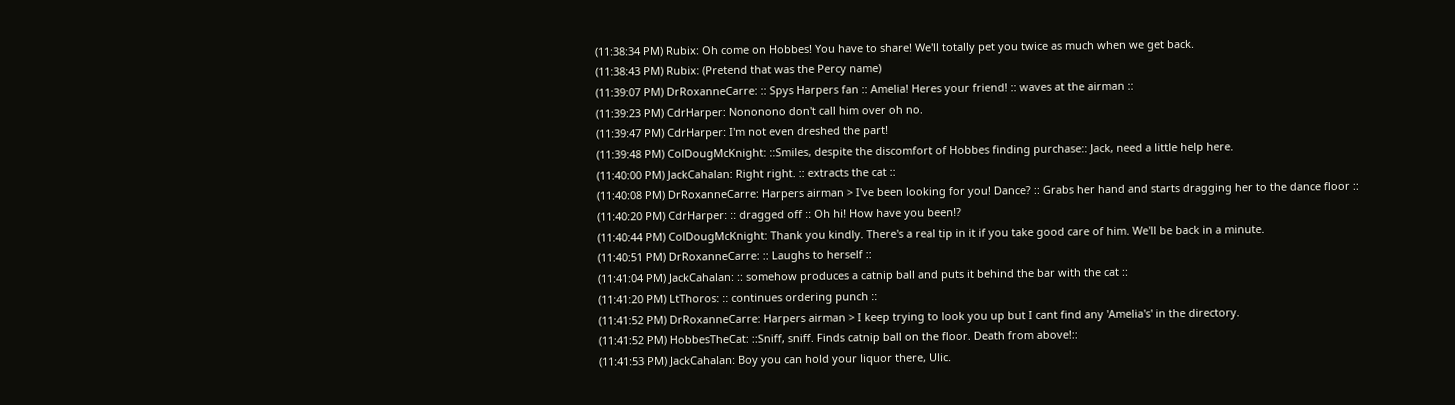(11:38:34 PM) Rubix: Oh come on Hobbes! You have to share! We'll totally pet you twice as much when we get back.
(11:38:43 PM) Rubix: (Pretend that was the Percy name)
(11:39:07 PM) DrRoxanneCarre: :: Spys Harpers fan :: Amelia! Heres your friend! :: waves at the airman ::
(11:39:23 PM) CdrHarper: Nononono don't call him over oh no.
(11:39:47 PM) CdrHarper: I'm not even dreshed the part!
(11:39:48 PM) ColDougMcKnight: ::Smiles, despite the discomfort of Hobbes finding purchase:: Jack, need a little help here.
(11:40:00 PM) JackCahalan: Right right. :: extracts the cat ::
(11:40:08 PM) DrRoxanneCarre: Harpers airman > I've been looking for you! Dance? :: Grabs her hand and starts dragging her to the dance floor ::
(11:40:20 PM) CdrHarper: :: dragged off :: Oh hi! How have you been!?
(11:40:44 PM) ColDougMcKnight: Thank you kindly. There's a real tip in it if you take good care of him. We'll be back in a minute.
(11:40:51 PM) DrRoxanneCarre: :: Laughs to herself ::
(11:41:04 PM) JackCahalan: :: somehow produces a catnip ball and puts it behind the bar with the cat ::
(11:41:20 PM) LtThoros: :: continues ordering punch ::
(11:41:52 PM) DrRoxanneCarre: Harpers airman > I keep trying to look you up but I cant find any 'Amelia's' in the directory.
(11:41:52 PM) HobbesTheCat: ::Sniff, sniff. Finds catnip ball on the floor. Death from above!::
(11:41:53 PM) JackCahalan: Boy you can hold your liquor there, Ulic.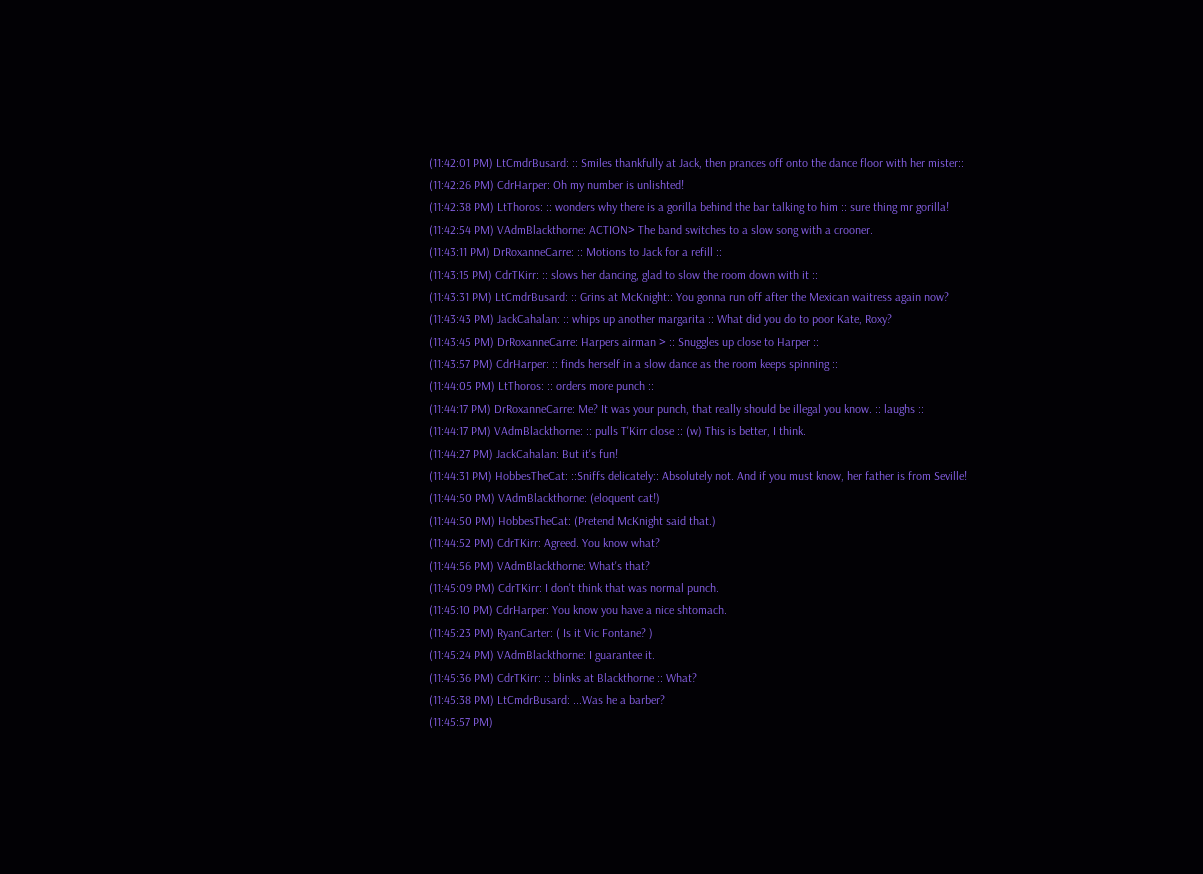(11:42:01 PM) LtCmdrBusard: :: Smiles thankfully at Jack, then prances off onto the dance floor with her mister::
(11:42:26 PM) CdrHarper: Oh my number is unlishted!
(11:42:38 PM) LtThoros: :: wonders why there is a gorilla behind the bar talking to him :: sure thing mr gorilla!
(11:42:54 PM) VAdmBlackthorne: ACTION> The band switches to a slow song with a crooner.
(11:43:11 PM) DrRoxanneCarre: :: Motions to Jack for a refill ::
(11:43:15 PM) CdrTKirr: :: slows her dancing, glad to slow the room down with it ::
(11:43:31 PM) LtCmdrBusard: :: Grins at McKnight:: You gonna run off after the Mexican waitress again now?
(11:43:43 PM) JackCahalan: :: whips up another margarita :: What did you do to poor Kate, Roxy?
(11:43:45 PM) DrRoxanneCarre: Harpers airman > :: Snuggles up close to Harper ::
(11:43:57 PM) CdrHarper: :: finds herself in a slow dance as the room keeps spinning ::
(11:44:05 PM) LtThoros: :: orders more punch ::
(11:44:17 PM) DrRoxanneCarre: Me? It was your punch, that really should be illegal you know. :: laughs ::
(11:44:17 PM) VAdmBlackthorne: :: pulls T'Kirr close :: (w) This is better, I think.
(11:44:27 PM) JackCahalan: But it's fun!
(11:44:31 PM) HobbesTheCat: ::Sniffs delicately:: Absolutely not. And if you must know, her father is from Seville!
(11:44:50 PM) VAdmBlackthorne: (eloquent cat!)
(11:44:50 PM) HobbesTheCat: (Pretend McKnight said that.)
(11:44:52 PM) CdrTKirr: Agreed. You know what?
(11:44:56 PM) VAdmBlackthorne: What's that?
(11:45:09 PM) CdrTKirr: I don't think that was normal punch.
(11:45:10 PM) CdrHarper: You know you have a nice shtomach.
(11:45:23 PM) RyanCarter: ( Is it Vic Fontane? )
(11:45:24 PM) VAdmBlackthorne: I guarantee it.
(11:45:36 PM) CdrTKirr: :: blinks at Blackthorne :: What?
(11:45:38 PM) LtCmdrBusard: ...Was he a barber?
(11:45:57 PM)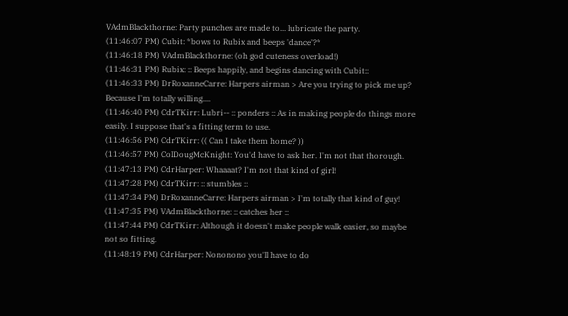VAdmBlackthorne: Party punches are made to... lubricate the party.
(11:46:07 PM) Cubit: *bows to Rubix and beeps 'dance'?*
(11:46:18 PM) VAdmBlackthorne: (oh god cuteness overload!)
(11:46:31 PM) Rubix: :: Beeps happily, and begins dancing with Cubit::
(11:46:33 PM) DrRoxanneCarre: Harpers airman > Are you trying to pick me up? Because I'm totally willing....
(11:46:40 PM) CdrTKirr: Lubri-- :: ponders :: As in making people do things more easily. I suppose that's a fitting term to use.
(11:46:56 PM) CdrTKirr: (( Can I take them home? ))
(11:46:57 PM) ColDougMcKnight: You'd have to ask her. I'm not that thorough.
(11:47:13 PM) CdrHarper: Whaaaat? I'm not that kind of girl!
(11:47:28 PM) CdrTKirr: :: stumbles ::
(11:47:34 PM) DrRoxanneCarre: Harpers airman > I'm totally that kind of guy!
(11:47:35 PM) VAdmBlackthorne: :: catches her ::
(11:47:44 PM) CdrTKirr: Although it doesn't make people walk easier, so maybe not so fitting.
(11:48:19 PM) CdrHarper: Nononono you'll have to do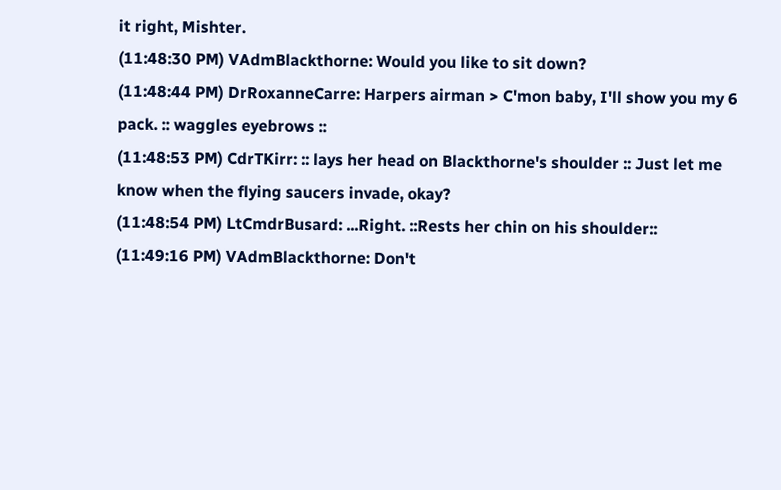it right, Mishter.
(11:48:30 PM) VAdmBlackthorne: Would you like to sit down?
(11:48:44 PM) DrRoxanneCarre: Harpers airman > C'mon baby, I'll show you my 6 pack. :: waggles eyebrows ::
(11:48:53 PM) CdrTKirr: :: lays her head on Blackthorne's shoulder :: Just let me know when the flying saucers invade, okay?
(11:48:54 PM) LtCmdrBusard: ...Right. ::Rests her chin on his shoulder::
(11:49:16 PM) VAdmBlackthorne: Don't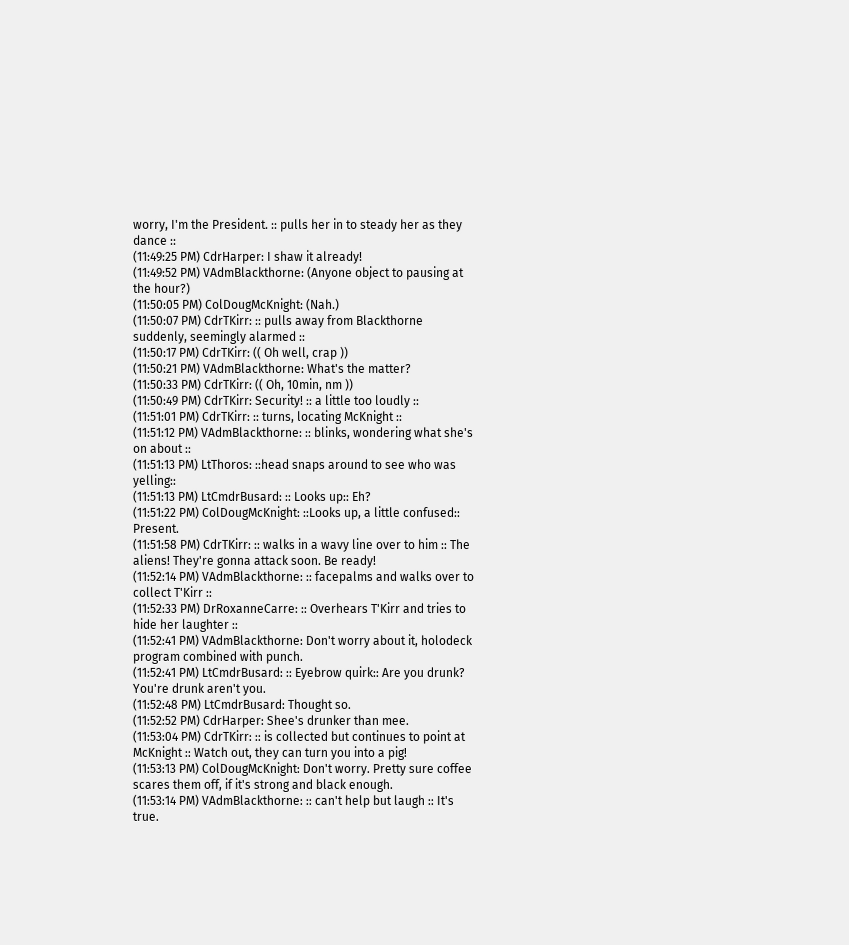worry, I'm the President. :: pulls her in to steady her as they dance ::
(11:49:25 PM) CdrHarper: I shaw it already!
(11:49:52 PM) VAdmBlackthorne: (Anyone object to pausing at the hour?)
(11:50:05 PM) ColDougMcKnight: (Nah.)
(11:50:07 PM) CdrTKirr: :: pulls away from Blackthorne suddenly, seemingly alarmed ::
(11:50:17 PM) CdrTKirr: (( Oh well, crap ))
(11:50:21 PM) VAdmBlackthorne: What's the matter?
(11:50:33 PM) CdrTKirr: (( Oh, 10min, nm ))
(11:50:49 PM) CdrTKirr: Security! :: a little too loudly ::
(11:51:01 PM) CdrTKirr: :: turns, locating McKnight ::
(11:51:12 PM) VAdmBlackthorne: :: blinks, wondering what she's on about ::
(11:51:13 PM) LtThoros: ::head snaps around to see who was yelling::
(11:51:13 PM) LtCmdrBusard: :: Looks up:: Eh?
(11:51:22 PM) ColDougMcKnight: ::Looks up, a little confused:: Present.
(11:51:58 PM) CdrTKirr: :: walks in a wavy line over to him :: The aliens! They're gonna attack soon. Be ready!
(11:52:14 PM) VAdmBlackthorne: :: facepalms and walks over to collect T'Kirr ::
(11:52:33 PM) DrRoxanneCarre: :: Overhears T'Kirr and tries to hide her laughter ::
(11:52:41 PM) VAdmBlackthorne: Don't worry about it, holodeck program combined with punch.
(11:52:41 PM) LtCmdrBusard: :: Eyebrow quirk:: Are you drunk? You're drunk aren't you.
(11:52:48 PM) LtCmdrBusard: Thought so.
(11:52:52 PM) CdrHarper: Shee's drunker than mee.
(11:53:04 PM) CdrTKirr: :: is collected but continues to point at McKnight :: Watch out, they can turn you into a pig!
(11:53:13 PM) ColDougMcKnight: Don't worry. Pretty sure coffee scares them off, if it's strong and black enough.
(11:53:14 PM) VAdmBlackthorne: :: can't help but laugh :: It's true.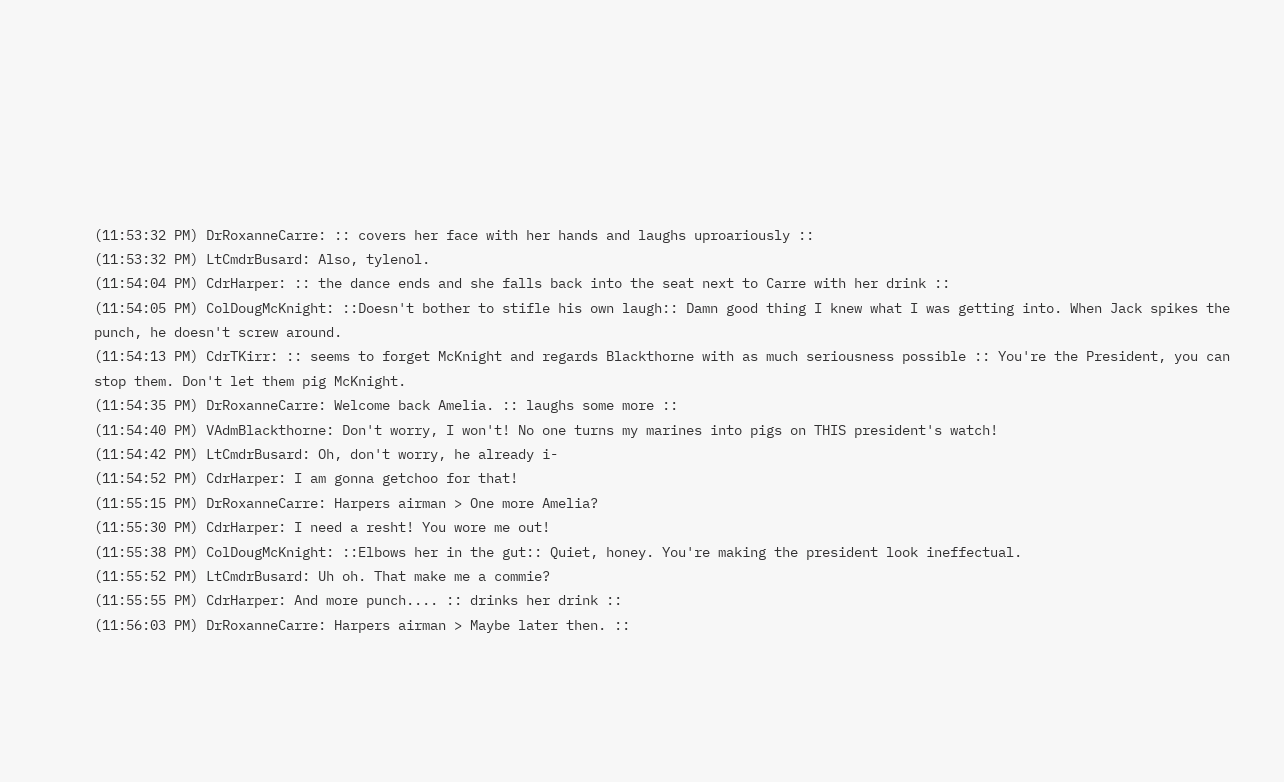(11:53:32 PM) DrRoxanneCarre: :: covers her face with her hands and laughs uproariously ::
(11:53:32 PM) LtCmdrBusard: Also, tylenol.
(11:54:04 PM) CdrHarper: :: the dance ends and she falls back into the seat next to Carre with her drink ::
(11:54:05 PM) ColDougMcKnight: ::Doesn't bother to stifle his own laugh:: Damn good thing I knew what I was getting into. When Jack spikes the punch, he doesn't screw around.
(11:54:13 PM) CdrTKirr: :: seems to forget McKnight and regards Blackthorne with as much seriousness possible :: You're the President, you can stop them. Don't let them pig McKnight.
(11:54:35 PM) DrRoxanneCarre: Welcome back Amelia. :: laughs some more ::
(11:54:40 PM) VAdmBlackthorne: Don't worry, I won't! No one turns my marines into pigs on THIS president's watch!
(11:54:42 PM) LtCmdrBusard: Oh, don't worry, he already i-
(11:54:52 PM) CdrHarper: I am gonna getchoo for that!
(11:55:15 PM) DrRoxanneCarre: Harpers airman > One more Amelia?
(11:55:30 PM) CdrHarper: I need a resht! You wore me out!
(11:55:38 PM) ColDougMcKnight: ::Elbows her in the gut:: Quiet, honey. You're making the president look ineffectual.
(11:55:52 PM) LtCmdrBusard: Uh oh. That make me a commie?
(11:55:55 PM) CdrHarper: And more punch.... :: drinks her drink ::
(11:56:03 PM) DrRoxanneCarre: Harpers airman > Maybe later then. ::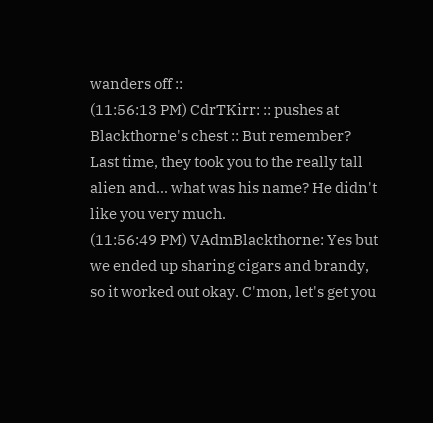wanders off ::
(11:56:13 PM) CdrTKirr: :: pushes at Blackthorne's chest :: But remember? Last time, they took you to the really tall alien and... what was his name? He didn't like you very much.
(11:56:49 PM) VAdmBlackthorne: Yes but we ended up sharing cigars and brandy, so it worked out okay. C'mon, let's get you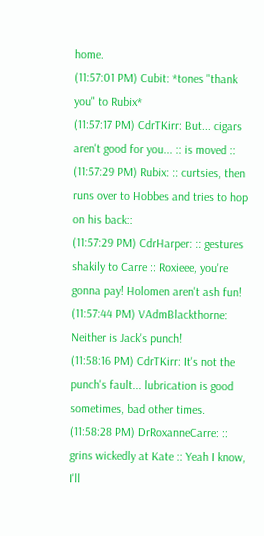home.
(11:57:01 PM) Cubit: *tones "thank you" to Rubix*
(11:57:17 PM) CdrTKirr: But... cigars aren't good for you... :: is moved ::
(11:57:29 PM) Rubix: :: curtsies, then runs over to Hobbes and tries to hop on his back::
(11:57:29 PM) CdrHarper: :: gestures shakily to Carre :: Roxieee, you're gonna pay! Holomen aren't ash fun!
(11:57:44 PM) VAdmBlackthorne: Neither is Jack's punch!
(11:58:16 PM) CdrTKirr: It's not the punch's fault... lubrication is good sometimes, bad other times.
(11:58:28 PM) DrRoxanneCarre: :: grins wickedly at Kate :: Yeah I know, I'll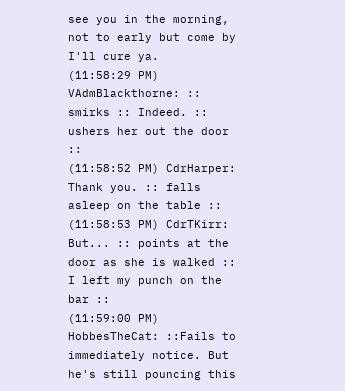see you in the morning, not to early but come by I'll cure ya.
(11:58:29 PM) VAdmBlackthorne: :: smirks :: Indeed. :: ushers her out the door ::
(11:58:52 PM) CdrHarper: Thank you. :: falls asleep on the table ::
(11:58:53 PM) CdrTKirr: But... :: points at the door as she is walked :: I left my punch on the bar ::
(11:59:00 PM) HobbesTheCat: ::Fails to immediately notice. But he's still pouncing this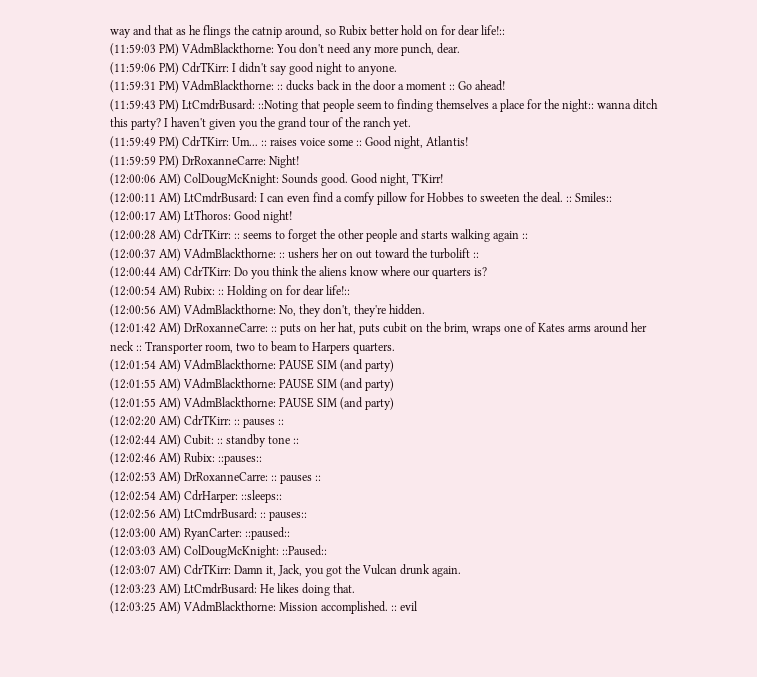way and that as he flings the catnip around, so Rubix better hold on for dear life!::
(11:59:03 PM) VAdmBlackthorne: You don't need any more punch, dear.
(11:59:06 PM) CdrTKirr: I didn't say good night to anyone.
(11:59:31 PM) VAdmBlackthorne: :: ducks back in the door a moment :: Go ahead!
(11:59:43 PM) LtCmdrBusard: ::Noting that people seem to finding themselves a place for the night:: wanna ditch this party? I haven't given you the grand tour of the ranch yet.
(11:59:49 PM) CdrTKirr: Um... :: raises voice some :: Good night, Atlantis!
(11:59:59 PM) DrRoxanneCarre: Night!
(12:00:06 AM) ColDougMcKnight: Sounds good. Good night, T'Kirr!
(12:00:11 AM) LtCmdrBusard: I can even find a comfy pillow for Hobbes to sweeten the deal. :: Smiles::
(12:00:17 AM) LtThoros: Good night!
(12:00:28 AM) CdrTKirr: :: seems to forget the other people and starts walking again ::
(12:00:37 AM) VAdmBlackthorne: :: ushers her on out toward the turbolift ::
(12:00:44 AM) CdrTKirr: Do you think the aliens know where our quarters is?
(12:00:54 AM) Rubix: :: Holding on for dear life!::
(12:00:56 AM) VAdmBlackthorne: No, they don't, they're hidden.
(12:01:42 AM) DrRoxanneCarre: :: puts on her hat, puts cubit on the brim, wraps one of Kates arms around her neck :: Transporter room, two to beam to Harpers quarters.
(12:01:54 AM) VAdmBlackthorne: PAUSE SIM (and party)
(12:01:55 AM) VAdmBlackthorne: PAUSE SIM (and party)
(12:01:55 AM) VAdmBlackthorne: PAUSE SIM (and party)
(12:02:20 AM) CdrTKirr: :: pauses ::
(12:02:44 AM) Cubit: :: standby tone ::
(12:02:46 AM) Rubix: ::pauses::
(12:02:53 AM) DrRoxanneCarre: :: pauses ::
(12:02:54 AM) CdrHarper: ::sleeps::
(12:02:56 AM) LtCmdrBusard: :: pauses::
(12:03:00 AM) RyanCarter: ::paused::
(12:03:03 AM) ColDougMcKnight: ::Paused::
(12:03:07 AM) CdrTKirr: Damn it, Jack, you got the Vulcan drunk again.
(12:03:23 AM) LtCmdrBusard: He likes doing that.
(12:03:25 AM) VAdmBlackthorne: Mission accomplished. :: evil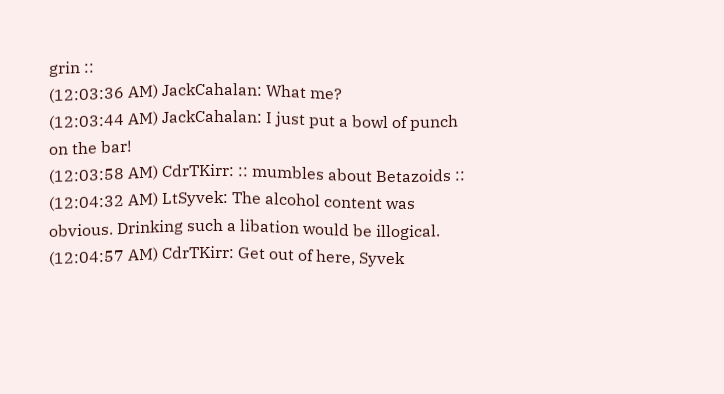grin ::
(12:03:36 AM) JackCahalan: What me?
(12:03:44 AM) JackCahalan: I just put a bowl of punch on the bar!
(12:03:58 AM) CdrTKirr: :: mumbles about Betazoids ::
(12:04:32 AM) LtSyvek: The alcohol content was obvious. Drinking such a libation would be illogical.
(12:04:57 AM) CdrTKirr: Get out of here, Syvek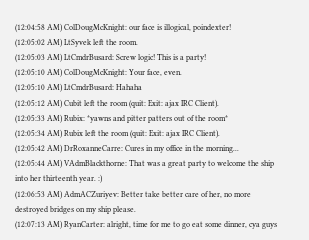(12:04:58 AM) ColDougMcKnight: our face is illogical, poindexter!
(12:05:02 AM) LtSyvek left the room.
(12:05:03 AM) LtCmdrBusard: Screw logic! This is a party!
(12:05:10 AM) ColDougMcKnight: Your face, even.
(12:05:10 AM) LtCmdrBusard: Hahaha
(12:05:12 AM) Cubit left the room (quit: Exit: ajax IRC Client).
(12:05:33 AM) Rubix: *yawns and pitter patters out of the room*
(12:05:34 AM) Rubix left the room (quit: Exit: ajax IRC Client).
(12:05:42 AM) DrRoxanneCarre: Cures in my office in the morning...
(12:05:44 AM) VAdmBlackthorne: That was a great party to welcome the ship into her thirteenth year. :)
(12:06:53 AM) AdmACZuriyev: Better take better care of her, no more destroyed bridges on my ship please.
(12:07:13 AM) RyanCarter: alright, time for me to go eat some dinner, cya guys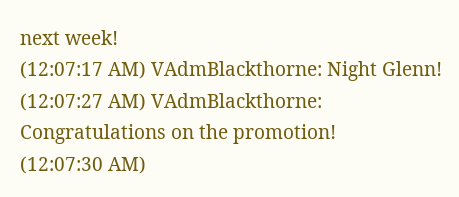next week!
(12:07:17 AM) VAdmBlackthorne: Night Glenn!
(12:07:27 AM) VAdmBlackthorne: Congratulations on the promotion!
(12:07:30 AM)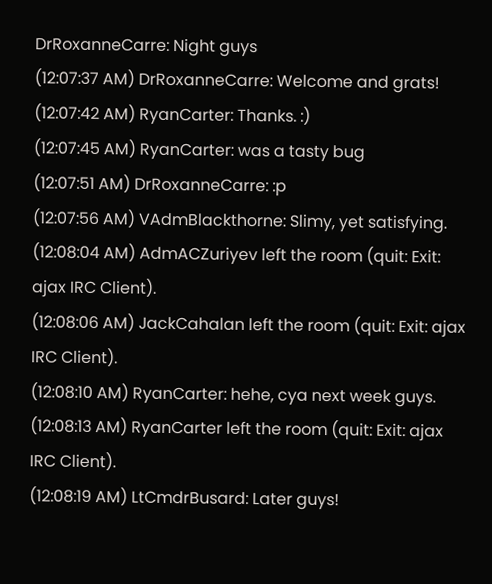DrRoxanneCarre: Night guys
(12:07:37 AM) DrRoxanneCarre: Welcome and grats!
(12:07:42 AM) RyanCarter: Thanks. :)
(12:07:45 AM) RyanCarter: was a tasty bug
(12:07:51 AM) DrRoxanneCarre: :p
(12:07:56 AM) VAdmBlackthorne: Slimy, yet satisfying.
(12:08:04 AM) AdmACZuriyev left the room (quit: Exit: ajax IRC Client).
(12:08:06 AM) JackCahalan left the room (quit: Exit: ajax IRC Client).
(12:08:10 AM) RyanCarter: hehe, cya next week guys.
(12:08:13 AM) RyanCarter left the room (quit: Exit: ajax IRC Client).
(12:08:19 AM) LtCmdrBusard: Later guys!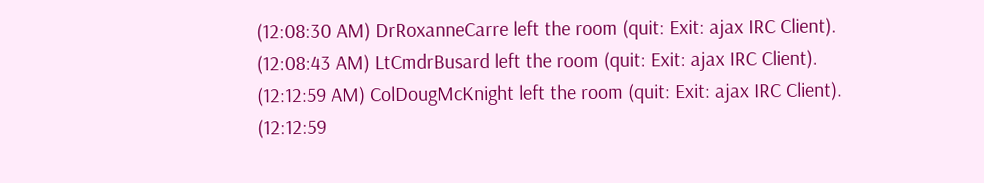(12:08:30 AM) DrRoxanneCarre left the room (quit: Exit: ajax IRC Client).
(12:08:43 AM) LtCmdrBusard left the room (quit: Exit: ajax IRC Client).
(12:12:59 AM) ColDougMcKnight left the room (quit: Exit: ajax IRC Client).
(12:12:59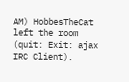AM) HobbesTheCat left the room (quit: Exit: ajax IRC Client).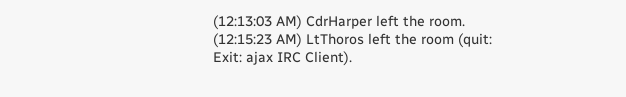(12:13:03 AM) CdrHarper left the room.
(12:15:23 AM) LtThoros left the room (quit: Exit: ajax IRC Client).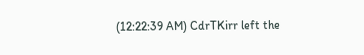(12:22:39 AM) CdrTKirr left the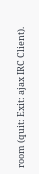room (quit: Exit: ajax IRC Client).